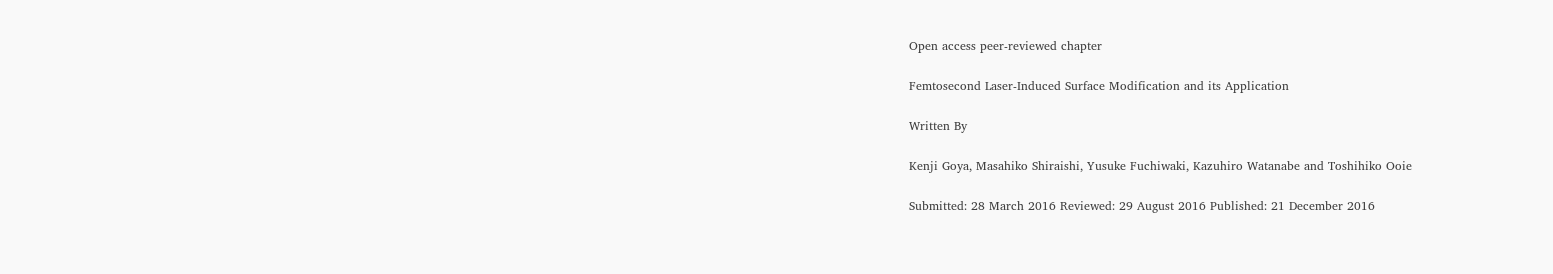Open access peer-reviewed chapter

Femtosecond Laser-Induced Surface Modification and its Application

Written By

Kenji Goya, Masahiko Shiraishi, Yusuke Fuchiwaki, Kazuhiro Watanabe and Toshihiko Ooie

Submitted: 28 March 2016 Reviewed: 29 August 2016 Published: 21 December 2016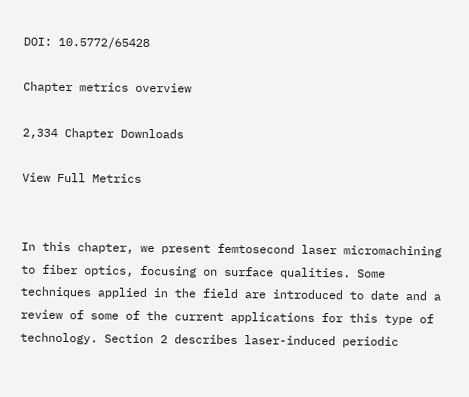DOI: 10.5772/65428

Chapter metrics overview

2,334 Chapter Downloads

View Full Metrics


In this chapter, we present femtosecond laser micromachining to fiber optics, focusing on surface qualities. Some techniques applied in the field are introduced to date and a review of some of the current applications for this type of technology. Section 2 describes laser-induced periodic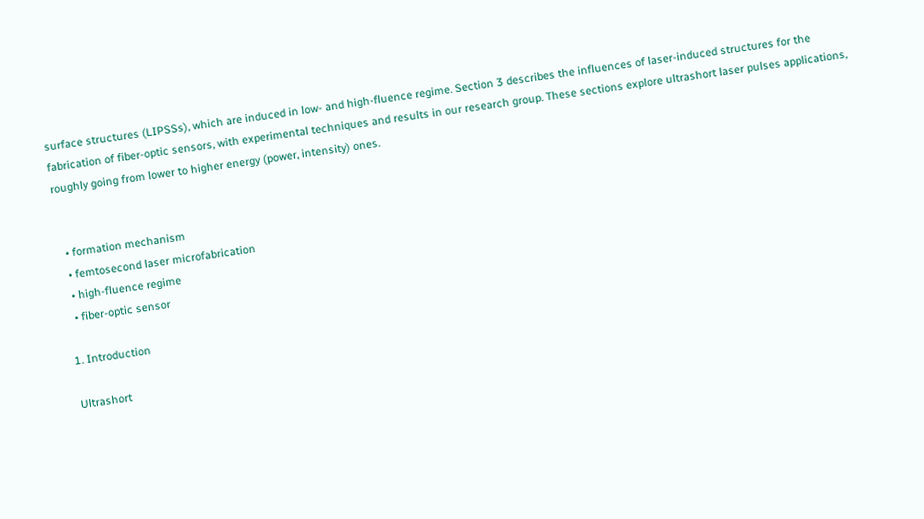surface structures (LIPSSs), which are induced in low- and high-fluence regime. Section 3 describes the influences of laser-induced structures for the fabrication of fiber-optic sensors, with experimental techniques and results in our research group. These sections explore ultrashort laser pulses applications, roughly going from lower to higher energy (power, intensity) ones.


  • formation mechanism
  • femtosecond laser microfabrication
  • high-fluence regime
  • fiber-optic sensor

1. Introduction

Ultrashort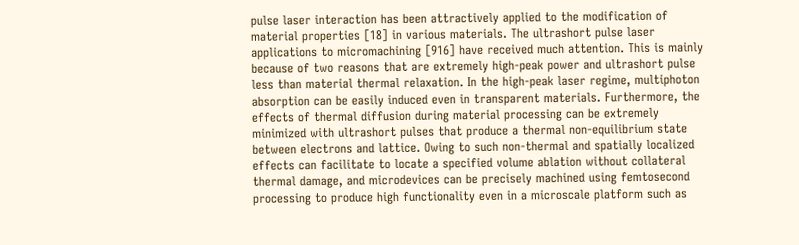pulse laser interaction has been attractively applied to the modification of material properties [18] in various materials. The ultrashort pulse laser applications to micromachining [916] have received much attention. This is mainly because of two reasons that are extremely high-peak power and ultrashort pulse less than material thermal relaxation. In the high-peak laser regime, multiphoton absorption can be easily induced even in transparent materials. Furthermore, the effects of thermal diffusion during material processing can be extremely minimized with ultrashort pulses that produce a thermal non-equilibrium state between electrons and lattice. Owing to such non-thermal and spatially localized effects can facilitate to locate a specified volume ablation without collateral thermal damage, and microdevices can be precisely machined using femtosecond processing to produce high functionality even in a microscale platform such as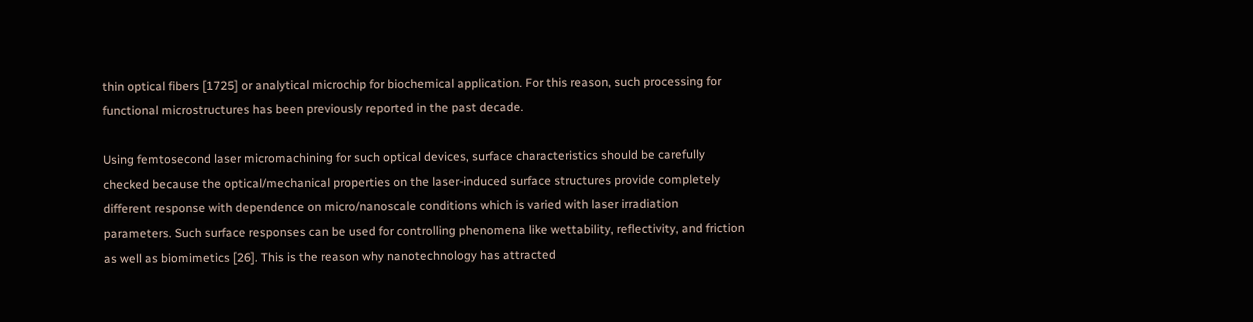thin optical fibers [1725] or analytical microchip for biochemical application. For this reason, such processing for functional microstructures has been previously reported in the past decade.

Using femtosecond laser micromachining for such optical devices, surface characteristics should be carefully checked because the optical/mechanical properties on the laser-induced surface structures provide completely different response with dependence on micro/nanoscale conditions which is varied with laser irradiation parameters. Such surface responses can be used for controlling phenomena like wettability, reflectivity, and friction as well as biomimetics [26]. This is the reason why nanotechnology has attracted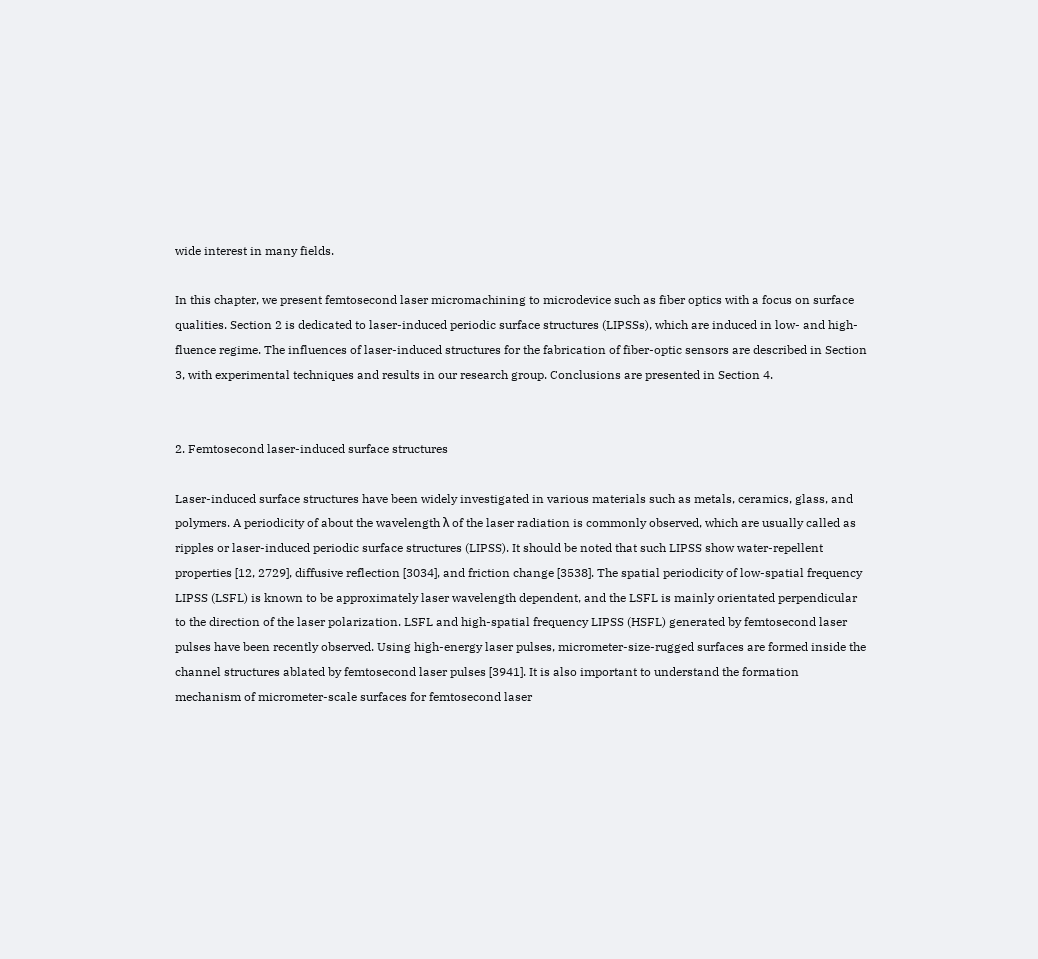wide interest in many fields.

In this chapter, we present femtosecond laser micromachining to microdevice such as fiber optics with a focus on surface qualities. Section 2 is dedicated to laser-induced periodic surface structures (LIPSSs), which are induced in low- and high-fluence regime. The influences of laser-induced structures for the fabrication of fiber-optic sensors are described in Section 3, with experimental techniques and results in our research group. Conclusions are presented in Section 4.


2. Femtosecond laser-induced surface structures

Laser-induced surface structures have been widely investigated in various materials such as metals, ceramics, glass, and polymers. A periodicity of about the wavelength λ of the laser radiation is commonly observed, which are usually called as ripples or laser-induced periodic surface structures (LIPSS). It should be noted that such LIPSS show water-repellent properties [12, 2729], diffusive reflection [3034], and friction change [3538]. The spatial periodicity of low-spatial frequency LIPSS (LSFL) is known to be approximately laser wavelength dependent, and the LSFL is mainly orientated perpendicular to the direction of the laser polarization. LSFL and high-spatial frequency LIPSS (HSFL) generated by femtosecond laser pulses have been recently observed. Using high-energy laser pulses, micrometer-size-rugged surfaces are formed inside the channel structures ablated by femtosecond laser pulses [3941]. It is also important to understand the formation mechanism of micrometer-scale surfaces for femtosecond laser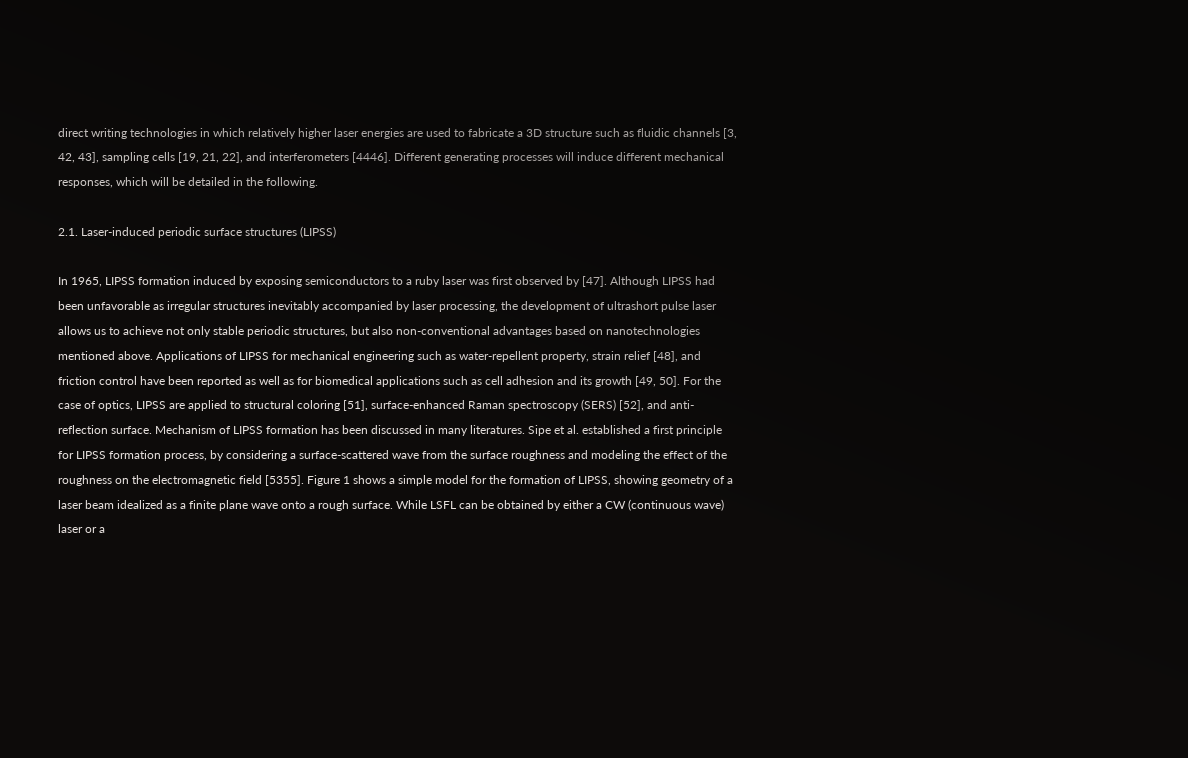direct writing technologies in which relatively higher laser energies are used to fabricate a 3D structure such as fluidic channels [3, 42, 43], sampling cells [19, 21, 22], and interferometers [4446]. Different generating processes will induce different mechanical responses, which will be detailed in the following.

2.1. Laser-induced periodic surface structures (LIPSS)

In 1965, LIPSS formation induced by exposing semiconductors to a ruby laser was first observed by [47]. Although LIPSS had been unfavorable as irregular structures inevitably accompanied by laser processing, the development of ultrashort pulse laser allows us to achieve not only stable periodic structures, but also non-conventional advantages based on nanotechnologies mentioned above. Applications of LIPSS for mechanical engineering such as water-repellent property, strain relief [48], and friction control have been reported as well as for biomedical applications such as cell adhesion and its growth [49, 50]. For the case of optics, LIPSS are applied to structural coloring [51], surface-enhanced Raman spectroscopy (SERS) [52], and anti-reflection surface. Mechanism of LIPSS formation has been discussed in many literatures. Sipe et al. established a first principle for LIPSS formation process, by considering a surface-scattered wave from the surface roughness and modeling the effect of the roughness on the electromagnetic field [5355]. Figure 1 shows a simple model for the formation of LIPSS, showing geometry of a laser beam idealized as a finite plane wave onto a rough surface. While LSFL can be obtained by either a CW (continuous wave) laser or a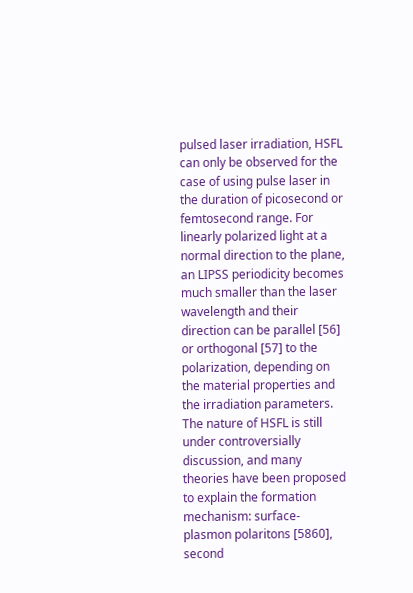pulsed laser irradiation, HSFL can only be observed for the case of using pulse laser in the duration of picosecond or femtosecond range. For linearly polarized light at a normal direction to the plane, an LIPSS periodicity becomes much smaller than the laser wavelength and their direction can be parallel [56] or orthogonal [57] to the polarization, depending on the material properties and the irradiation parameters. The nature of HSFL is still under controversially discussion, and many theories have been proposed to explain the formation mechanism: surface-plasmon polaritons [5860], second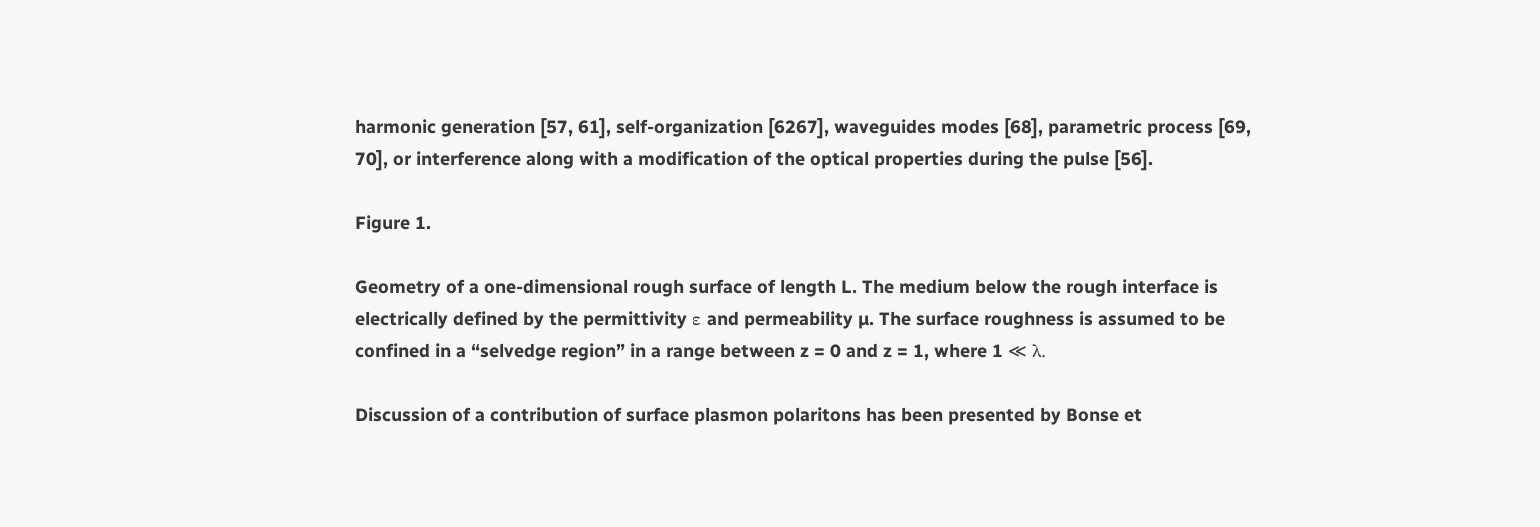harmonic generation [57, 61], self-organization [6267], waveguides modes [68], parametric process [69, 70], or interference along with a modification of the optical properties during the pulse [56].

Figure 1.

Geometry of a one-dimensional rough surface of length L. The medium below the rough interface is electrically defined by the permittivity ε and permeability µ. The surface roughness is assumed to be confined in a “selvedge region” in a range between z = 0 and z = 1, where 1 ≪ λ.

Discussion of a contribution of surface plasmon polaritons has been presented by Bonse et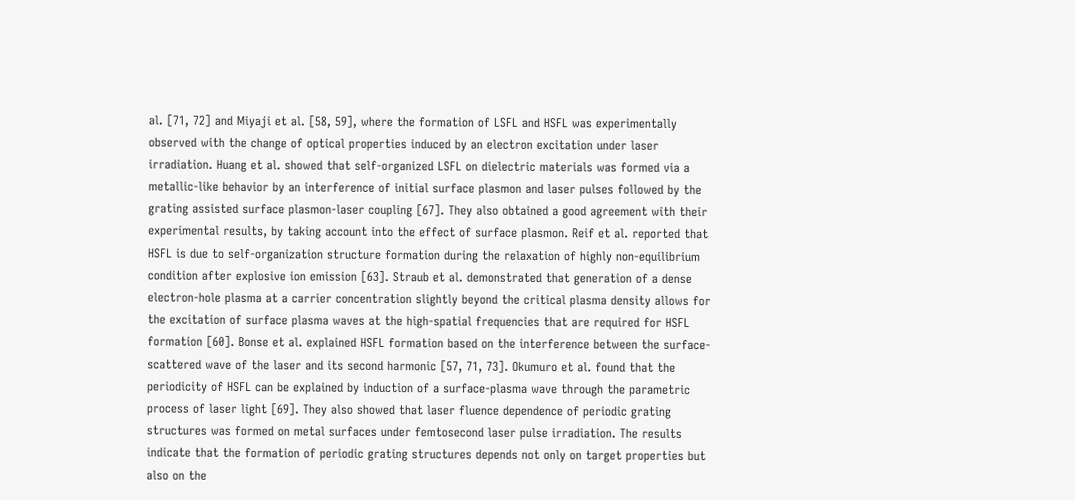al. [71, 72] and Miyaji et al. [58, 59], where the formation of LSFL and HSFL was experimentally observed with the change of optical properties induced by an electron excitation under laser irradiation. Huang et al. showed that self-organized LSFL on dielectric materials was formed via a metallic-like behavior by an interference of initial surface plasmon and laser pulses followed by the grating assisted surface plasmon-laser coupling [67]. They also obtained a good agreement with their experimental results, by taking account into the effect of surface plasmon. Reif et al. reported that HSFL is due to self-organization structure formation during the relaxation of highly non-equilibrium condition after explosive ion emission [63]. Straub et al. demonstrated that generation of a dense electron-hole plasma at a carrier concentration slightly beyond the critical plasma density allows for the excitation of surface plasma waves at the high-spatial frequencies that are required for HSFL formation [60]. Bonse et al. explained HSFL formation based on the interference between the surface-scattered wave of the laser and its second harmonic [57, 71, 73]. Okumuro et al. found that the periodicity of HSFL can be explained by induction of a surface-plasma wave through the parametric process of laser light [69]. They also showed that laser fluence dependence of periodic grating structures was formed on metal surfaces under femtosecond laser pulse irradiation. The results indicate that the formation of periodic grating structures depends not only on target properties but also on the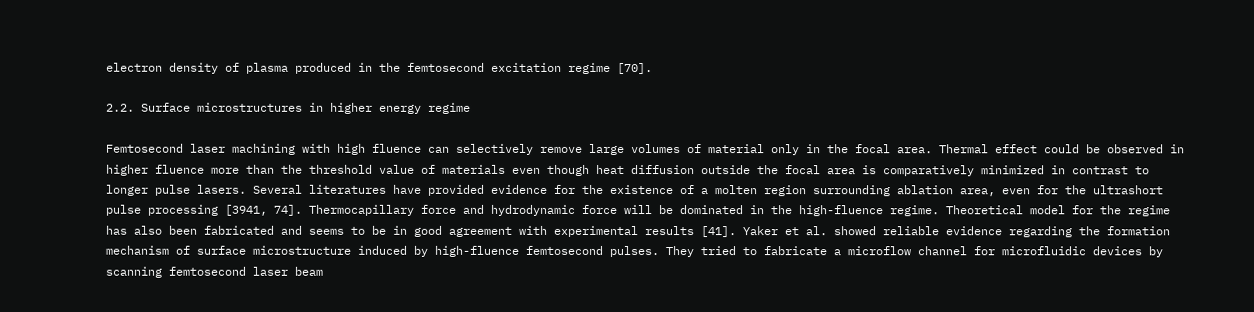electron density of plasma produced in the femtosecond excitation regime [70].

2.2. Surface microstructures in higher energy regime

Femtosecond laser machining with high fluence can selectively remove large volumes of material only in the focal area. Thermal effect could be observed in higher fluence more than the threshold value of materials even though heat diffusion outside the focal area is comparatively minimized in contrast to longer pulse lasers. Several literatures have provided evidence for the existence of a molten region surrounding ablation area, even for the ultrashort pulse processing [3941, 74]. Thermocapillary force and hydrodynamic force will be dominated in the high-fluence regime. Theoretical model for the regime has also been fabricated and seems to be in good agreement with experimental results [41]. Yaker et al. showed reliable evidence regarding the formation mechanism of surface microstructure induced by high-fluence femtosecond pulses. They tried to fabricate a microflow channel for microfluidic devices by scanning femtosecond laser beam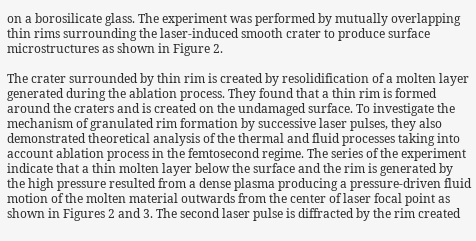on a borosilicate glass. The experiment was performed by mutually overlapping thin rims surrounding the laser-induced smooth crater to produce surface microstructures as shown in Figure 2.

The crater surrounded by thin rim is created by resolidification of a molten layer generated during the ablation process. They found that a thin rim is formed around the craters and is created on the undamaged surface. To investigate the mechanism of granulated rim formation by successive laser pulses, they also demonstrated theoretical analysis of the thermal and fluid processes taking into account ablation process in the femtosecond regime. The series of the experiment indicate that a thin molten layer below the surface and the rim is generated by the high pressure resulted from a dense plasma producing a pressure-driven fluid motion of the molten material outwards from the center of laser focal point as shown in Figures 2 and 3. The second laser pulse is diffracted by the rim created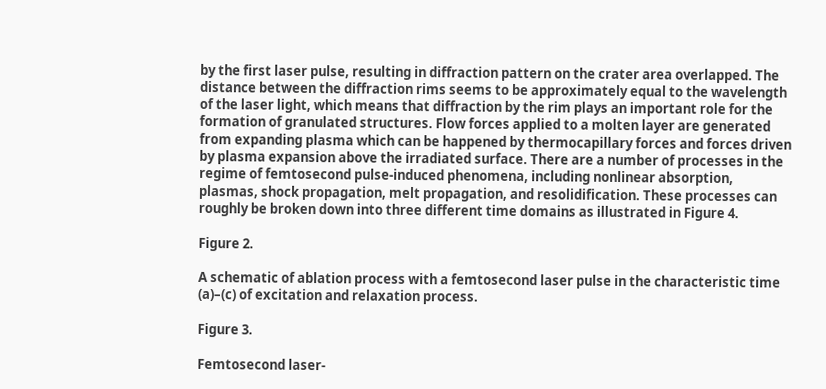by the first laser pulse, resulting in diffraction pattern on the crater area overlapped. The distance between the diffraction rims seems to be approximately equal to the wavelength of the laser light, which means that diffraction by the rim plays an important role for the formation of granulated structures. Flow forces applied to a molten layer are generated from expanding plasma which can be happened by thermocapillary forces and forces driven by plasma expansion above the irradiated surface. There are a number of processes in the regime of femtosecond pulse-induced phenomena, including nonlinear absorption, plasmas, shock propagation, melt propagation, and resolidification. These processes can roughly be broken down into three different time domains as illustrated in Figure 4.

Figure 2.

A schematic of ablation process with a femtosecond laser pulse in the characteristic time (a)–(c) of excitation and relaxation process.

Figure 3.

Femtosecond laser-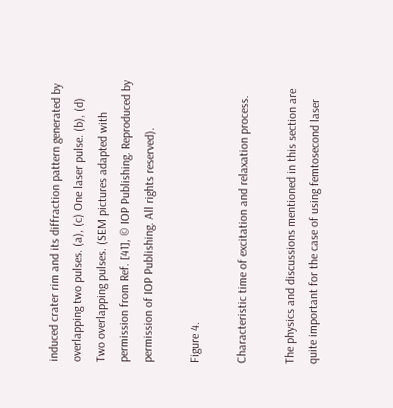induced crater rim and its diffraction pattern generated by overlapping two pulses. (a), (c) One laser pulse. (b), (d) Two overlapping pulses. (SEM pictures adapted with permission from Ref. [41], © IOP Publishing. Reproduced by permission of IOP Publishing. All rights reserved).

Figure 4.

Characteristic time of excitation and relaxation process.

The physics and discussions mentioned in this section are quite important for the case of using femtosecond laser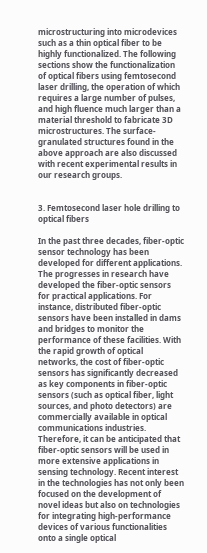microstructuring into microdevices such as a thin optical fiber to be highly functionalized. The following sections show the functionalization of optical fibers using femtosecond laser drilling, the operation of which requires a large number of pulses, and high fluence much larger than a material threshold to fabricate 3D microstructures. The surface-granulated structures found in the above approach are also discussed with recent experimental results in our research groups.


3. Femtosecond laser hole drilling to optical fibers

In the past three decades, fiber-optic sensor technology has been developed for different applications. The progresses in research have developed the fiber-optic sensors for practical applications. For instance, distributed fiber-optic sensors have been installed in dams and bridges to monitor the performance of these facilities. With the rapid growth of optical networks, the cost of fiber-optic sensors has significantly decreased as key components in fiber-optic sensors (such as optical fiber, light sources, and photo detectors) are commercially available in optical communications industries. Therefore, it can be anticipated that fiber-optic sensors will be used in more extensive applications in sensing technology. Recent interest in the technologies has not only been focused on the development of novel ideas but also on technologies for integrating high-performance devices of various functionalities onto a single optical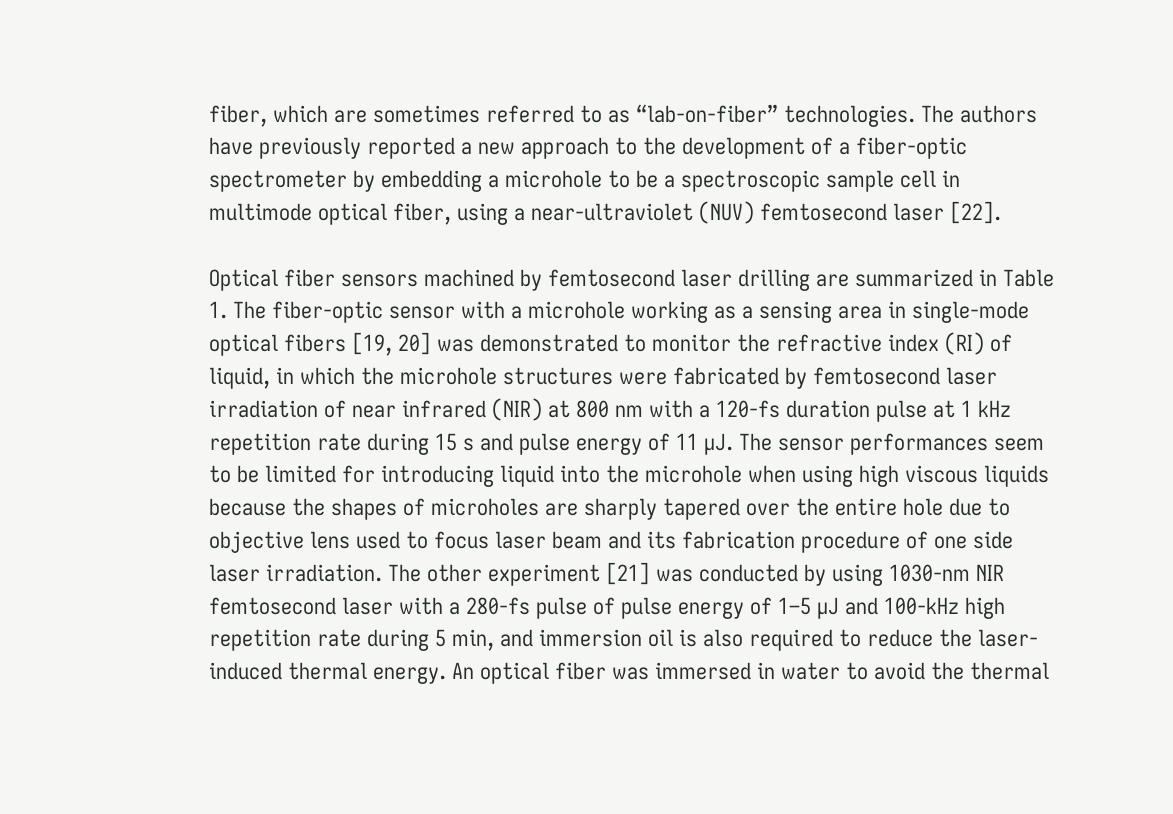fiber, which are sometimes referred to as “lab-on-fiber” technologies. The authors have previously reported a new approach to the development of a fiber-optic spectrometer by embedding a microhole to be a spectroscopic sample cell in multimode optical fiber, using a near-ultraviolet (NUV) femtosecond laser [22].

Optical fiber sensors machined by femtosecond laser drilling are summarized in Table 1. The fiber-optic sensor with a microhole working as a sensing area in single-mode optical fibers [19, 20] was demonstrated to monitor the refractive index (RI) of liquid, in which the microhole structures were fabricated by femtosecond laser irradiation of near infrared (NIR) at 800 nm with a 120-fs duration pulse at 1 kHz repetition rate during 15 s and pulse energy of 11 µJ. The sensor performances seem to be limited for introducing liquid into the microhole when using high viscous liquids because the shapes of microholes are sharply tapered over the entire hole due to objective lens used to focus laser beam and its fabrication procedure of one side laser irradiation. The other experiment [21] was conducted by using 1030-nm NIR femtosecond laser with a 280-fs pulse of pulse energy of 1–5 µJ and 100-kHz high repetition rate during 5 min, and immersion oil is also required to reduce the laser-induced thermal energy. An optical fiber was immersed in water to avoid the thermal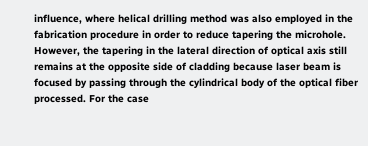influence, where helical drilling method was also employed in the fabrication procedure in order to reduce tapering the microhole. However, the tapering in the lateral direction of optical axis still remains at the opposite side of cladding because laser beam is focused by passing through the cylindrical body of the optical fiber processed. For the case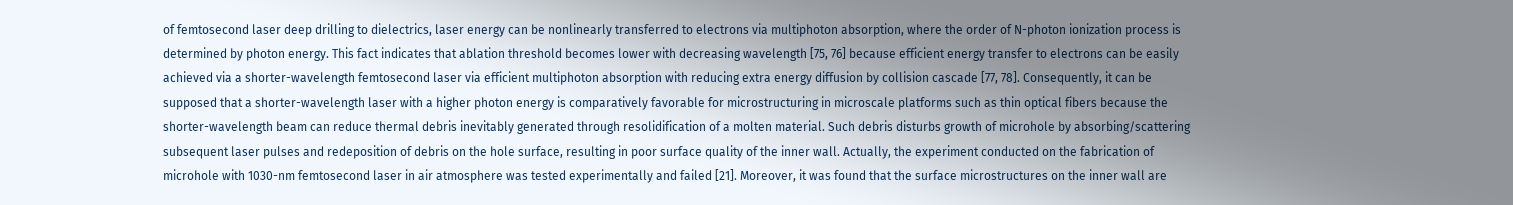of femtosecond laser deep drilling to dielectrics, laser energy can be nonlinearly transferred to electrons via multiphoton absorption, where the order of N-photon ionization process is determined by photon energy. This fact indicates that ablation threshold becomes lower with decreasing wavelength [75, 76] because efficient energy transfer to electrons can be easily achieved via a shorter-wavelength femtosecond laser via efficient multiphoton absorption with reducing extra energy diffusion by collision cascade [77, 78]. Consequently, it can be supposed that a shorter-wavelength laser with a higher photon energy is comparatively favorable for microstructuring in microscale platforms such as thin optical fibers because the shorter-wavelength beam can reduce thermal debris inevitably generated through resolidification of a molten material. Such debris disturbs growth of microhole by absorbing/scattering subsequent laser pulses and redeposition of debris on the hole surface, resulting in poor surface quality of the inner wall. Actually, the experiment conducted on the fabrication of microhole with 1030-nm femtosecond laser in air atmosphere was tested experimentally and failed [21]. Moreover, it was found that the surface microstructures on the inner wall are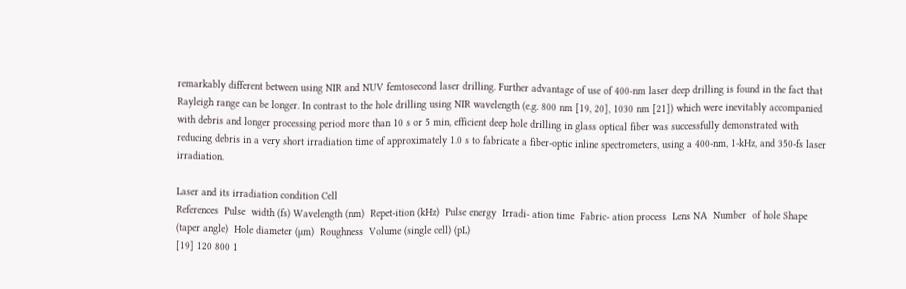remarkably different between using NIR and NUV femtosecond laser drilling. Further advantage of use of 400-nm laser deep drilling is found in the fact that Rayleigh range can be longer. In contrast to the hole drilling using NIR wavelength (e.g. 800 nm [19, 20], 1030 nm [21]) which were inevitably accompanied with debris and longer processing period more than 10 s or 5 min, efficient deep hole drilling in glass optical fiber was successfully demonstrated with reducing debris in a very short irradiation time of approximately 1.0 s to fabricate a fiber-optic inline spectrometers, using a 400-nm, 1-kHz, and 350-fs laser irradiation.

Laser and its irradiation condition Cell
References  Pulse  width (fs) Wavelength (nm)  Repet-ition (kHz)  Pulse energy  Irradi- ation time  Fabric- ation process  Lens NA  Number  of hole Shape (taper angle)  Hole diameter (µm)  Roughness  Volume (single cell) (pL)
[19] 120 800 1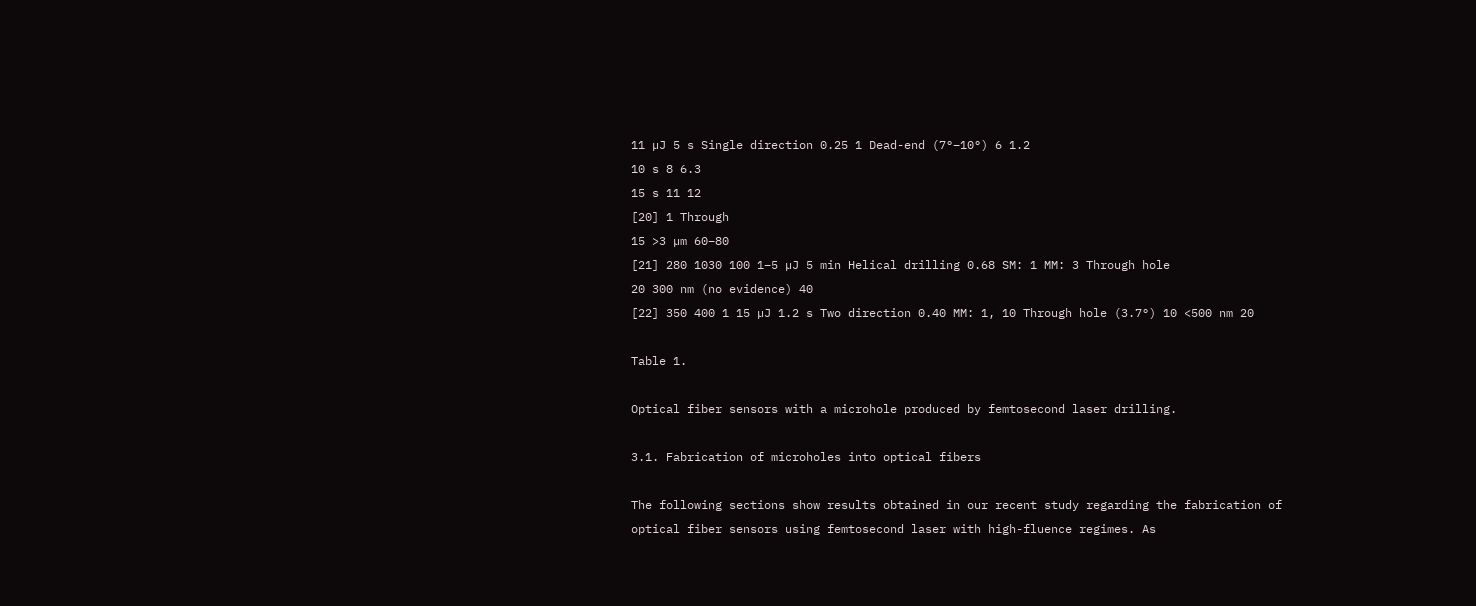11 µJ 5 s Single direction 0.25 1 Dead-end (7°–10°) 6 1.2
10 s 8 6.3
15 s 11 12
[20] 1 Through
15 >3 µm 60–80
[21] 280 1030 100 1–5 µJ 5 min Helical drilling 0.68 SM: 1 MM: 3 Through hole
20 300 nm (no evidence) 40
[22] 350 400 1 15 µJ 1.2 s Two direction 0.40 MM: 1, 10 Through hole (3.7°) 10 <500 nm 20

Table 1.

Optical fiber sensors with a microhole produced by femtosecond laser drilling.

3.1. Fabrication of microholes into optical fibers

The following sections show results obtained in our recent study regarding the fabrication of optical fiber sensors using femtosecond laser with high-fluence regimes. As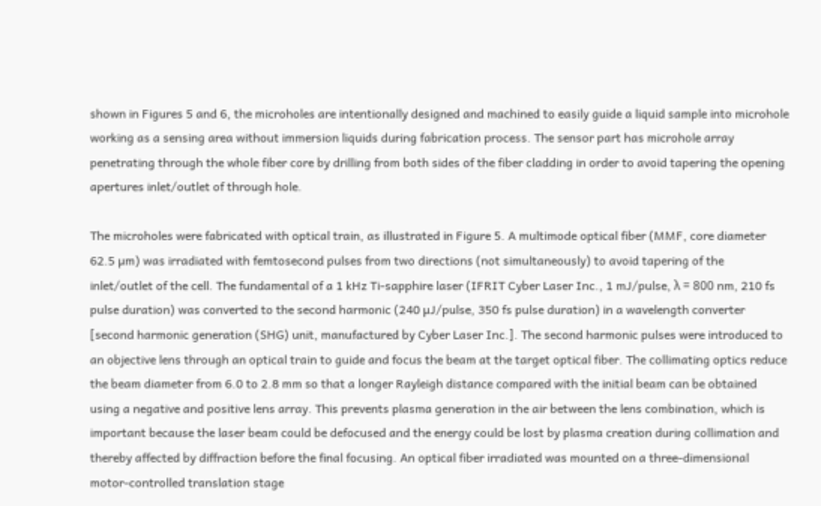shown in Figures 5 and 6, the microholes are intentionally designed and machined to easily guide a liquid sample into microhole working as a sensing area without immersion liquids during fabrication process. The sensor part has microhole array penetrating through the whole fiber core by drilling from both sides of the fiber cladding in order to avoid tapering the opening apertures inlet/outlet of through hole.

The microholes were fabricated with optical train, as illustrated in Figure 5. A multimode optical fiber (MMF, core diameter 62.5 µm) was irradiated with femtosecond pulses from two directions (not simultaneously) to avoid tapering of the inlet/outlet of the cell. The fundamental of a 1 kHz Ti-sapphire laser (IFRIT Cyber Laser Inc., 1 mJ/pulse, λ = 800 nm, 210 fs pulse duration) was converted to the second harmonic (240 µJ/pulse, 350 fs pulse duration) in a wavelength converter [second harmonic generation (SHG) unit, manufactured by Cyber Laser Inc.]. The second harmonic pulses were introduced to an objective lens through an optical train to guide and focus the beam at the target optical fiber. The collimating optics reduce the beam diameter from 6.0 to 2.8 mm so that a longer Rayleigh distance compared with the initial beam can be obtained using a negative and positive lens array. This prevents plasma generation in the air between the lens combination, which is important because the laser beam could be defocused and the energy could be lost by plasma creation during collimation and thereby affected by diffraction before the final focusing. An optical fiber irradiated was mounted on a three-dimensional motor-controlled translation stage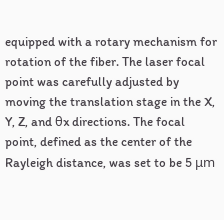equipped with a rotary mechanism for rotation of the fiber. The laser focal point was carefully adjusted by moving the translation stage in the X, Y, Z, and θx directions. The focal point, defined as the center of the Rayleigh distance, was set to be 5 μm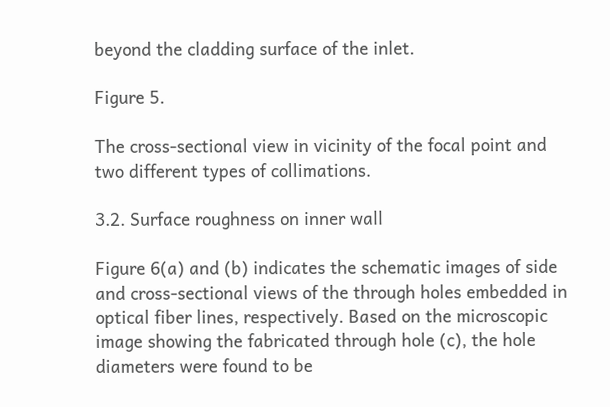beyond the cladding surface of the inlet.

Figure 5.

The cross-sectional view in vicinity of the focal point and two different types of collimations.

3.2. Surface roughness on inner wall

Figure 6(a) and (b) indicates the schematic images of side and cross-sectional views of the through holes embedded in optical fiber lines, respectively. Based on the microscopic image showing the fabricated through hole (c), the hole diameters were found to be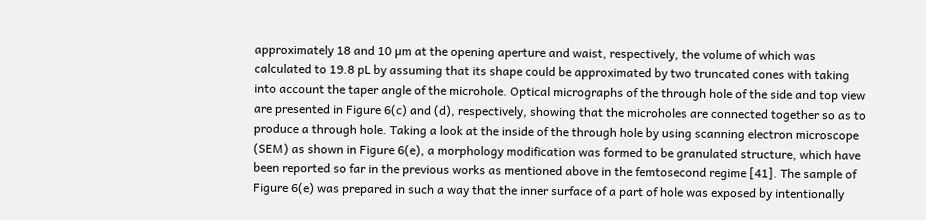approximately 18 and 10 µm at the opening aperture and waist, respectively, the volume of which was calculated to 19.8 pL by assuming that its shape could be approximated by two truncated cones with taking into account the taper angle of the microhole. Optical micrographs of the through hole of the side and top view are presented in Figure 6(c) and (d), respectively, showing that the microholes are connected together so as to produce a through hole. Taking a look at the inside of the through hole by using scanning electron microscope (SEM) as shown in Figure 6(e), a morphology modification was formed to be granulated structure, which have been reported so far in the previous works as mentioned above in the femtosecond regime [41]. The sample of Figure 6(e) was prepared in such a way that the inner surface of a part of hole was exposed by intentionally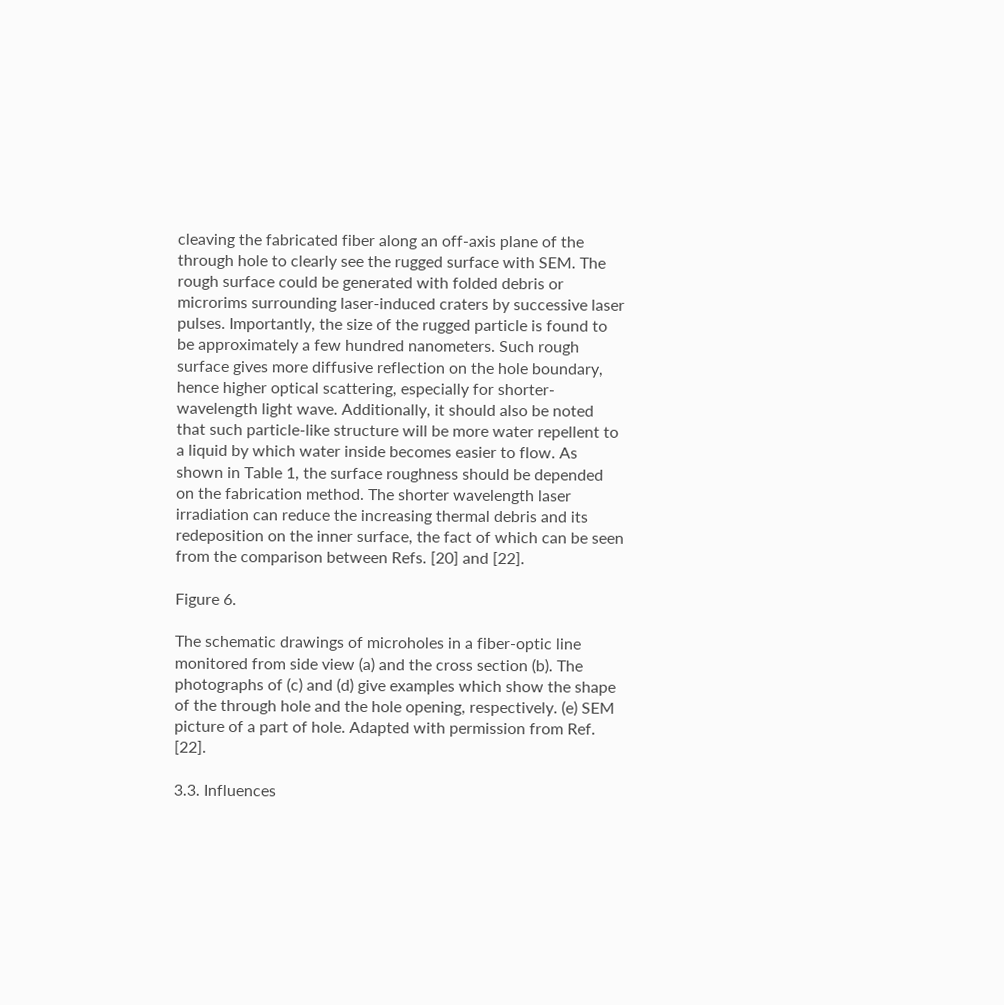cleaving the fabricated fiber along an off-axis plane of the through hole to clearly see the rugged surface with SEM. The rough surface could be generated with folded debris or microrims surrounding laser-induced craters by successive laser pulses. Importantly, the size of the rugged particle is found to be approximately a few hundred nanometers. Such rough surface gives more diffusive reflection on the hole boundary, hence higher optical scattering, especially for shorter-wavelength light wave. Additionally, it should also be noted that such particle-like structure will be more water repellent to a liquid by which water inside becomes easier to flow. As shown in Table 1, the surface roughness should be depended on the fabrication method. The shorter wavelength laser irradiation can reduce the increasing thermal debris and its redeposition on the inner surface, the fact of which can be seen from the comparison between Refs. [20] and [22].

Figure 6.

The schematic drawings of microholes in a fiber-optic line monitored from side view (a) and the cross section (b). The photographs of (c) and (d) give examples which show the shape of the through hole and the hole opening, respectively. (e) SEM picture of a part of hole. Adapted with permission from Ref. [22].

3.3. Influences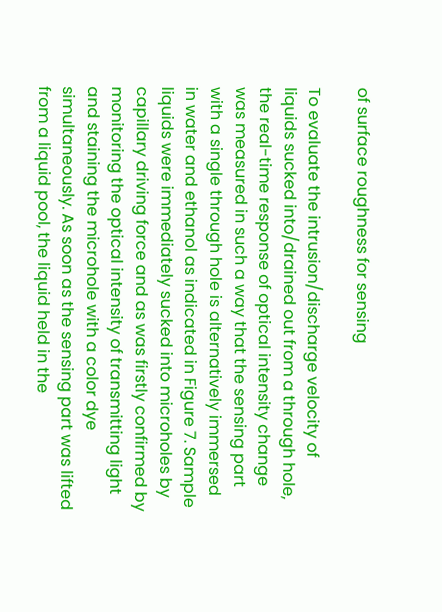of surface roughness for sensing

To evaluate the intrusion/discharge velocity of liquids sucked into/drained out from a through hole, the real-time response of optical intensity change was measured in such a way that the sensing part with a single through hole is alternatively immersed in water and ethanol as indicated in Figure 7. Sample liquids were immediately sucked into microholes by capillary driving force and as was firstly confirmed by monitoring the optical intensity of transmitting light and staining the microhole with a color dye simultaneously. As soon as the sensing part was lifted from a liquid pool, the liquid held in the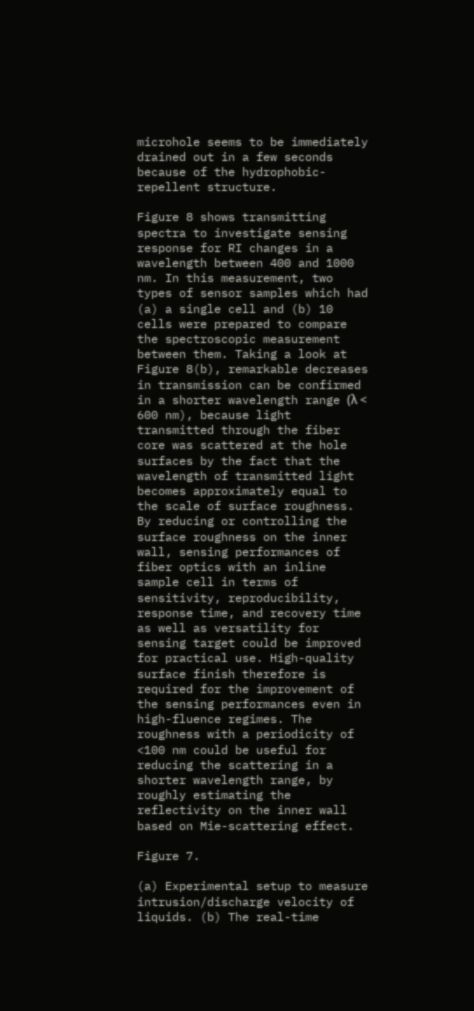microhole seems to be immediately drained out in a few seconds because of the hydrophobic-repellent structure.

Figure 8 shows transmitting spectra to investigate sensing response for RI changes in a wavelength between 400 and 1000 nm. In this measurement, two types of sensor samples which had (a) a single cell and (b) 10 cells were prepared to compare the spectroscopic measurement between them. Taking a look at Figure 8(b), remarkable decreases in transmission can be confirmed in a shorter wavelength range (λ < 600 nm), because light transmitted through the fiber core was scattered at the hole surfaces by the fact that the wavelength of transmitted light becomes approximately equal to the scale of surface roughness. By reducing or controlling the surface roughness on the inner wall, sensing performances of fiber optics with an inline sample cell in terms of sensitivity, reproducibility, response time, and recovery time as well as versatility for sensing target could be improved for practical use. High-quality surface finish therefore is required for the improvement of the sensing performances even in high-fluence regimes. The roughness with a periodicity of <100 nm could be useful for reducing the scattering in a shorter wavelength range, by roughly estimating the reflectivity on the inner wall based on Mie-scattering effect.

Figure 7.

(a) Experimental setup to measure intrusion/discharge velocity of liquids. (b) The real-time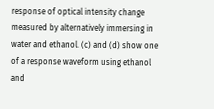response of optical intensity change measured by alternatively immersing in water and ethanol. (c) and (d) show one of a response waveform using ethanol and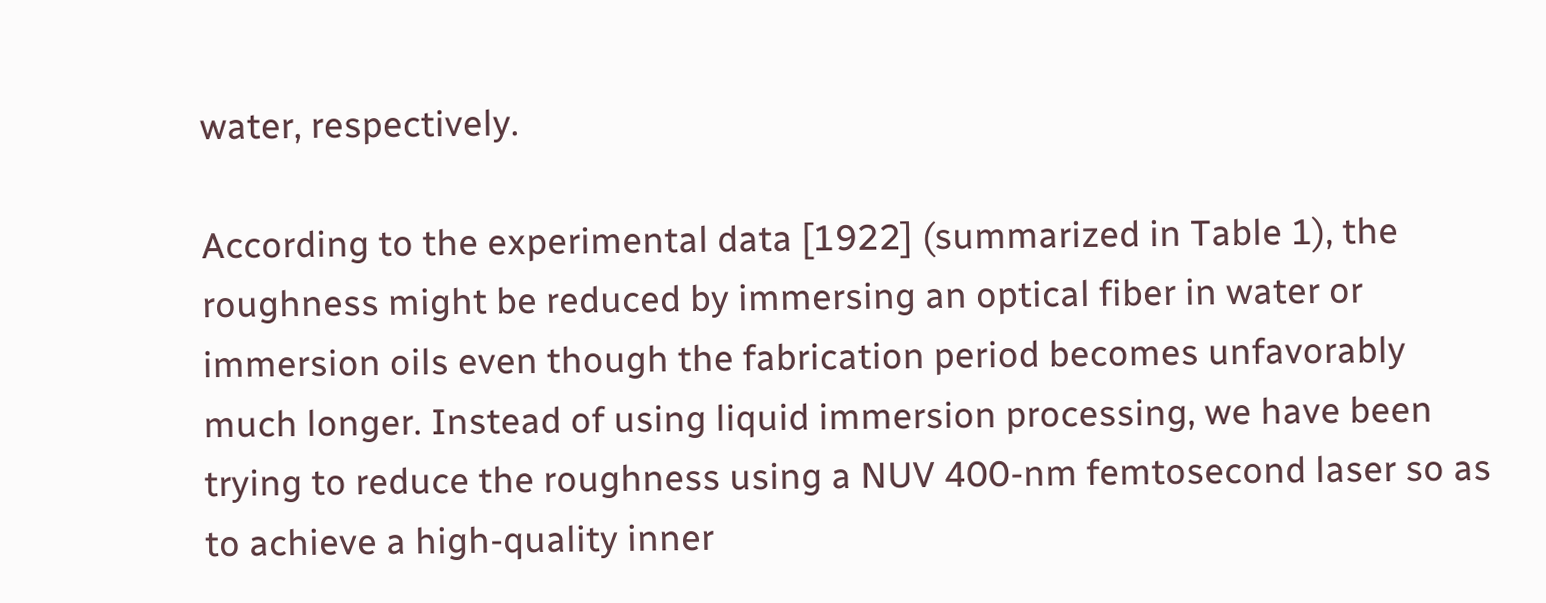water, respectively.

According to the experimental data [1922] (summarized in Table 1), the roughness might be reduced by immersing an optical fiber in water or immersion oils even though the fabrication period becomes unfavorably much longer. Instead of using liquid immersion processing, we have been trying to reduce the roughness using a NUV 400-nm femtosecond laser so as to achieve a high-quality inner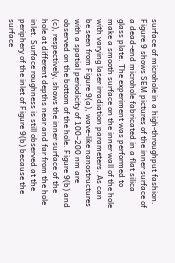surface of microhole in a high-throughput fashion. Figure 9 shows SEM pictures of the inner surface of a dead-end microhole fabricated in a flat silica glass plate. The experiment was performed to make a smooth surface on the inner wall of the hole with varying laser irradiation parameters. As can be seen from Figure 9(a), wave-like nanostructures with a spatial periodicity of 100–200 nm are observed on the bottom of the hole. Figure 9(b) and (c), respectively, shows the inner surface of the hole at different depths near and far from the hole inlet. Surface roughness is still observed at the periphery of the inlet of Figure 9(b) because the surface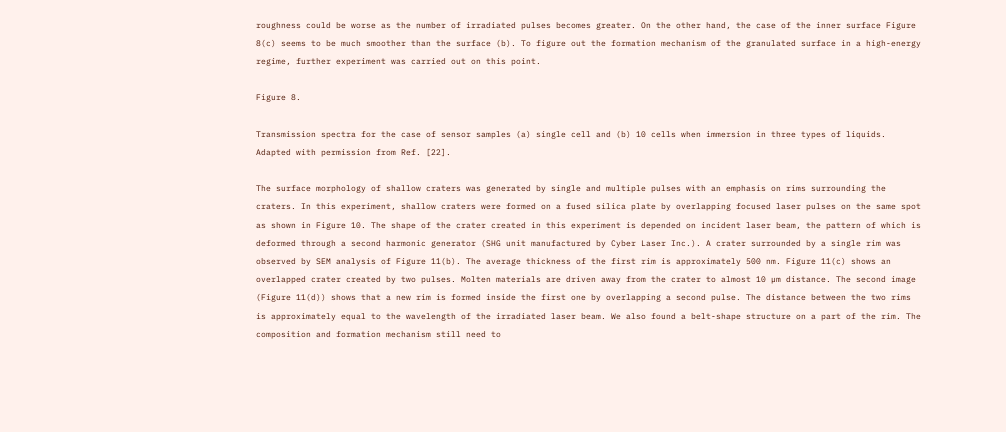roughness could be worse as the number of irradiated pulses becomes greater. On the other hand, the case of the inner surface Figure 8(c) seems to be much smoother than the surface (b). To figure out the formation mechanism of the granulated surface in a high-energy regime, further experiment was carried out on this point.

Figure 8.

Transmission spectra for the case of sensor samples (a) single cell and (b) 10 cells when immersion in three types of liquids. Adapted with permission from Ref. [22].

The surface morphology of shallow craters was generated by single and multiple pulses with an emphasis on rims surrounding the craters. In this experiment, shallow craters were formed on a fused silica plate by overlapping focused laser pulses on the same spot as shown in Figure 10. The shape of the crater created in this experiment is depended on incident laser beam, the pattern of which is deformed through a second harmonic generator (SHG unit manufactured by Cyber Laser Inc.). A crater surrounded by a single rim was observed by SEM analysis of Figure 11(b). The average thickness of the first rim is approximately 500 nm. Figure 11(c) shows an overlapped crater created by two pulses. Molten materials are driven away from the crater to almost 10 µm distance. The second image (Figure 11(d)) shows that a new rim is formed inside the first one by overlapping a second pulse. The distance between the two rims is approximately equal to the wavelength of the irradiated laser beam. We also found a belt-shape structure on a part of the rim. The composition and formation mechanism still need to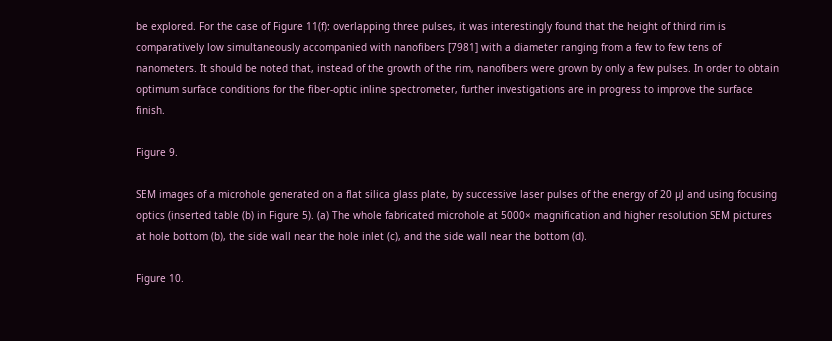be explored. For the case of Figure 11(f): overlapping three pulses, it was interestingly found that the height of third rim is comparatively low simultaneously accompanied with nanofibers [7981] with a diameter ranging from a few to few tens of nanometers. It should be noted that, instead of the growth of the rim, nanofibers were grown by only a few pulses. In order to obtain optimum surface conditions for the fiber-optic inline spectrometer, further investigations are in progress to improve the surface finish.

Figure 9.

SEM images of a microhole generated on a flat silica glass plate, by successive laser pulses of the energy of 20 µJ and using focusing optics (inserted table (b) in Figure 5). (a) The whole fabricated microhole at 5000× magnification and higher resolution SEM pictures at hole bottom (b), the side wall near the hole inlet (c), and the side wall near the bottom (d).

Figure 10.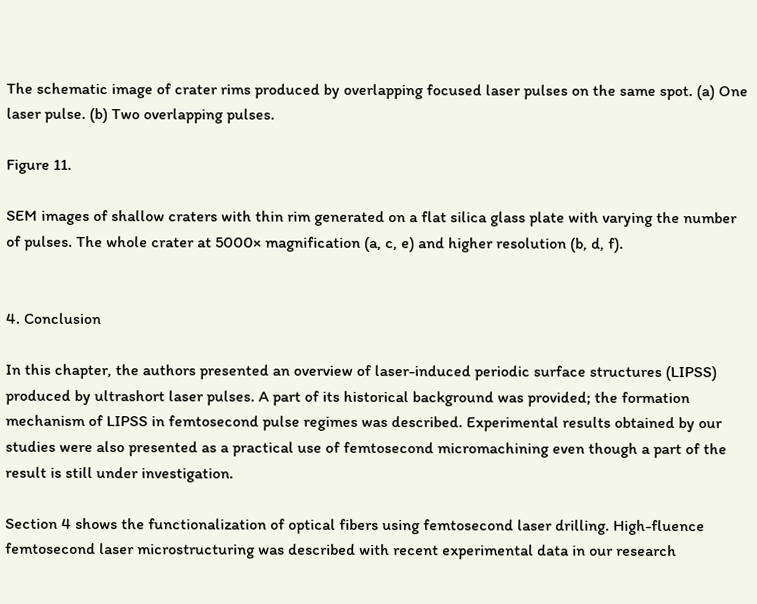The schematic image of crater rims produced by overlapping focused laser pulses on the same spot. (a) One laser pulse. (b) Two overlapping pulses.

Figure 11.

SEM images of shallow craters with thin rim generated on a flat silica glass plate with varying the number of pulses. The whole crater at 5000× magnification (a, c, e) and higher resolution (b, d, f).


4. Conclusion

In this chapter, the authors presented an overview of laser-induced periodic surface structures (LIPSS) produced by ultrashort laser pulses. A part of its historical background was provided; the formation mechanism of LIPSS in femtosecond pulse regimes was described. Experimental results obtained by our studies were also presented as a practical use of femtosecond micromachining even though a part of the result is still under investigation.

Section 4 shows the functionalization of optical fibers using femtosecond laser drilling. High-fluence femtosecond laser microstructuring was described with recent experimental data in our research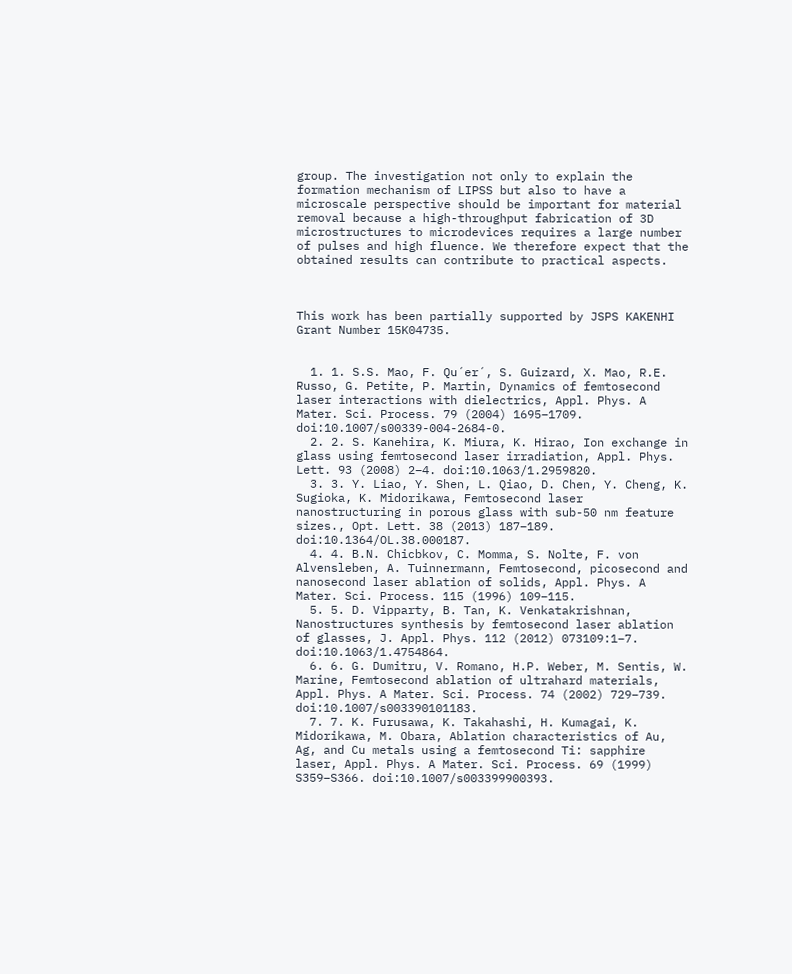group. The investigation not only to explain the formation mechanism of LIPSS but also to have a microscale perspective should be important for material removal because a high-throughput fabrication of 3D microstructures to microdevices requires a large number of pulses and high fluence. We therefore expect that the obtained results can contribute to practical aspects.



This work has been partially supported by JSPS KAKENHI Grant Number 15K04735.


  1. 1. S.S. Mao, F. Qu´er´, S. Guizard, X. Mao, R.E. Russo, G. Petite, P. Martin, Dynamics of femtosecond laser interactions with dielectrics, Appl. Phys. A Mater. Sci. Process. 79 (2004) 1695–1709. doi:10.1007/s00339-004-2684-0.
  2. 2. S. Kanehira, K. Miura, K. Hirao, Ion exchange in glass using femtosecond laser irradiation, Appl. Phys. Lett. 93 (2008) 2–4. doi:10.1063/1.2959820.
  3. 3. Y. Liao, Y. Shen, L. Qiao, D. Chen, Y. Cheng, K. Sugioka, K. Midorikawa, Femtosecond laser nanostructuring in porous glass with sub-50 nm feature sizes., Opt. Lett. 38 (2013) 187–189. doi:10.1364/OL.38.000187.
  4. 4. B.N. Chicbkov, C. Momma, S. Nolte, F. von Alvensleben, A. Tuinnermann, Femtosecond, picosecond and nanosecond laser ablation of solids, Appl. Phys. A Mater. Sci. Process. 115 (1996) 109–115.
  5. 5. D. Vipparty, B. Tan, K. Venkatakrishnan, Nanostructures synthesis by femtosecond laser ablation of glasses, J. Appl. Phys. 112 (2012) 073109:1–7. doi:10.1063/1.4754864.
  6. 6. G. Dumitru, V. Romano, H.P. Weber, M. Sentis, W. Marine, Femtosecond ablation of ultrahard materials, Appl. Phys. A Mater. Sci. Process. 74 (2002) 729–739. doi:10.1007/s003390101183.
  7. 7. K. Furusawa, K. Takahashi, H. Kumagai, K. Midorikawa, M. Obara, Ablation characteristics of Au, Ag, and Cu metals using a femtosecond Ti: sapphire laser, Appl. Phys. A Mater. Sci. Process. 69 (1999) S359–S366. doi:10.1007/s003399900393.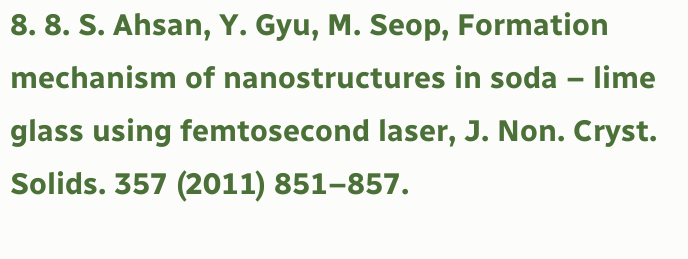8. 8. S. Ahsan, Y. Gyu, M. Seop, Formation mechanism of nanostructures in soda – lime glass using femtosecond laser, J. Non. Cryst. Solids. 357 (2011) 851–857.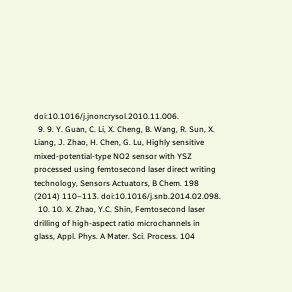doi:10.1016/j.jnoncrysol.2010.11.006.
  9. 9. Y. Guan, C. Li, X. Cheng, B. Wang, R. Sun, X. Liang, J. Zhao, H. Chen, G. Lu, Highly sensitive mixed-potential-type NO2 sensor with YSZ processed using femtosecond laser direct writing technology, Sensors Actuators, B Chem. 198 (2014) 110–113. doi:10.1016/j.snb.2014.02.098.
  10. 10. X. Zhao, Y.C. Shin, Femtosecond laser drilling of high-aspect ratio microchannels in glass, Appl. Phys. A Mater. Sci. Process. 104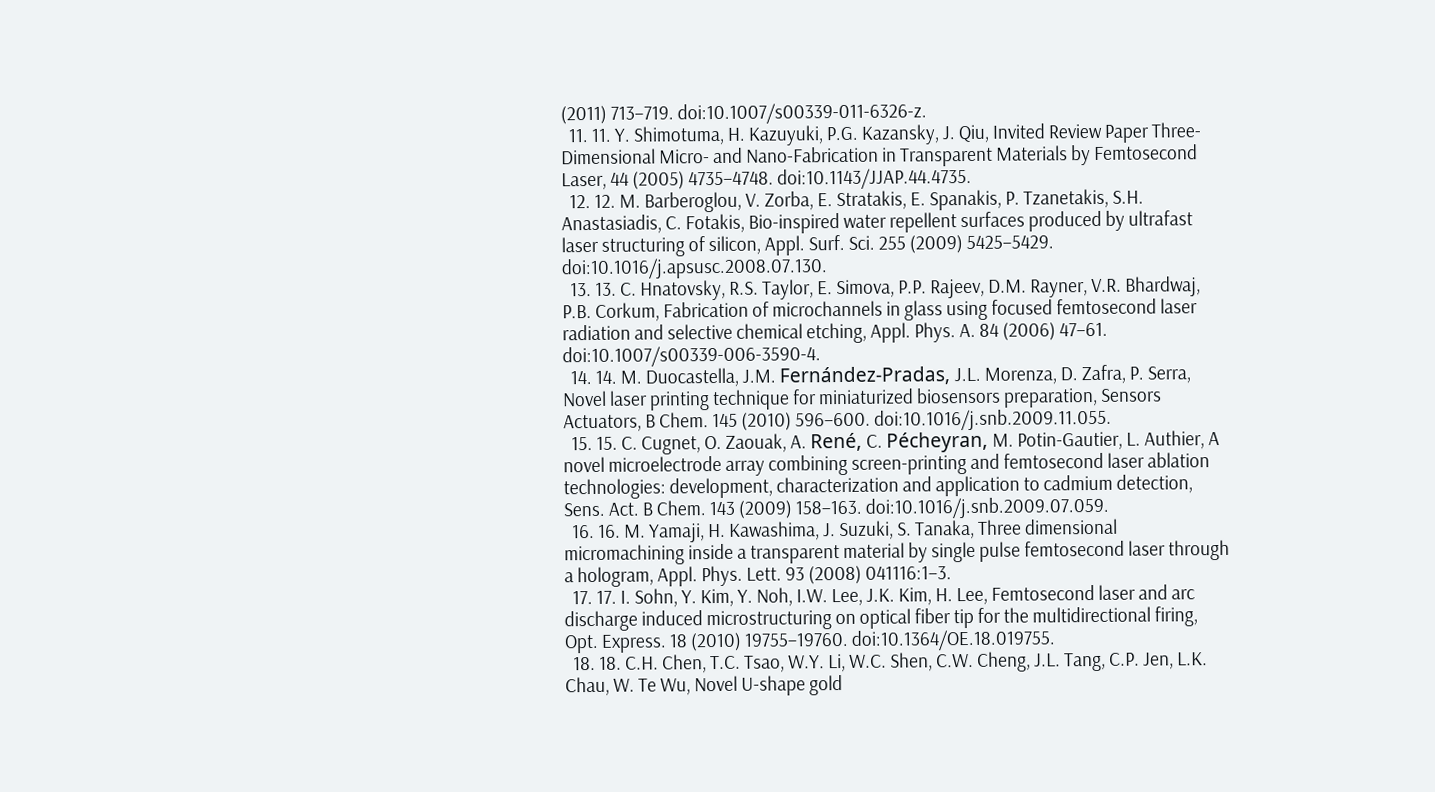(2011) 713–719. doi:10.1007/s00339-011-6326-z.
  11. 11. Y. Shimotuma, H. Kazuyuki, P.G. Kazansky, J. Qiu, Invited Review Paper Three-Dimensional Micro- and Nano-Fabrication in Transparent Materials by Femtosecond Laser, 44 (2005) 4735–4748. doi:10.1143/JJAP.44.4735.
  12. 12. M. Barberoglou, V. Zorba, E. Stratakis, E. Spanakis, P. Tzanetakis, S.H. Anastasiadis, C. Fotakis, Bio-inspired water repellent surfaces produced by ultrafast laser structuring of silicon, Appl. Surf. Sci. 255 (2009) 5425–5429. doi:10.1016/j.apsusc.2008.07.130.
  13. 13. C. Hnatovsky, R.S. Taylor, E. Simova, P.P. Rajeev, D.M. Rayner, V.R. Bhardwaj, P.B. Corkum, Fabrication of microchannels in glass using focused femtosecond laser radiation and selective chemical etching, Appl. Phys. A. 84 (2006) 47–61. doi:10.1007/s00339-006-3590-4.
  14. 14. M. Duocastella, J.M. Fernández-Pradas, J.L. Morenza, D. Zafra, P. Serra, Novel laser printing technique for miniaturized biosensors preparation, Sensors Actuators, B Chem. 145 (2010) 596–600. doi:10.1016/j.snb.2009.11.055.
  15. 15. C. Cugnet, O. Zaouak, A. René, C. Pécheyran, M. Potin-Gautier, L. Authier, A novel microelectrode array combining screen-printing and femtosecond laser ablation technologies: development, characterization and application to cadmium detection, Sens. Act. B Chem. 143 (2009) 158–163. doi:10.1016/j.snb.2009.07.059.
  16. 16. M. Yamaji, H. Kawashima, J. Suzuki, S. Tanaka, Three dimensional micromachining inside a transparent material by single pulse femtosecond laser through a hologram, Appl. Phys. Lett. 93 (2008) 041116:1–3.
  17. 17. I. Sohn, Y. Kim, Y. Noh, I.W. Lee, J.K. Kim, H. Lee, Femtosecond laser and arc discharge induced microstructuring on optical fiber tip for the multidirectional firing, Opt. Express. 18 (2010) 19755–19760. doi:10.1364/OE.18.019755.
  18. 18. C.H. Chen, T.C. Tsao, W.Y. Li, W.C. Shen, C.W. Cheng, J.L. Tang, C.P. Jen, L.K. Chau, W. Te Wu, Novel U-shape gold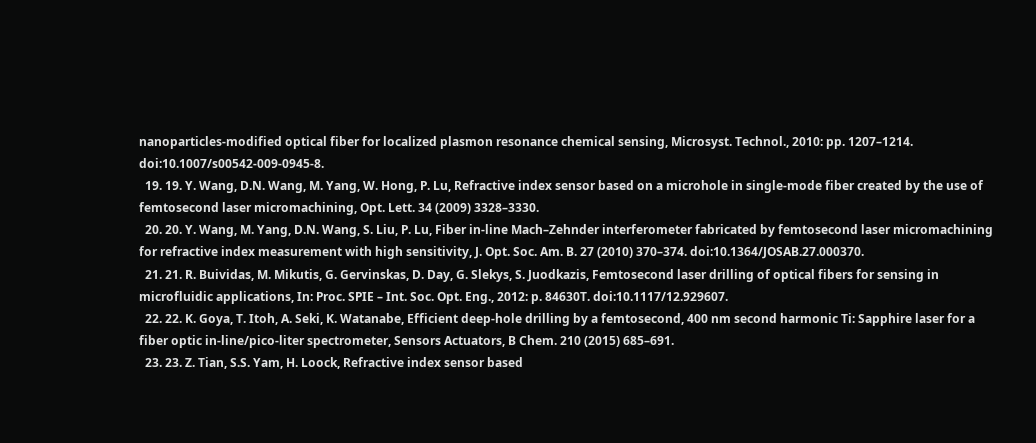nanoparticles-modified optical fiber for localized plasmon resonance chemical sensing, Microsyst. Technol., 2010: pp. 1207–1214. doi:10.1007/s00542-009-0945-8.
  19. 19. Y. Wang, D.N. Wang, M. Yang, W. Hong, P. Lu, Refractive index sensor based on a microhole in single-mode fiber created by the use of femtosecond laser micromachining, Opt. Lett. 34 (2009) 3328–3330.
  20. 20. Y. Wang, M. Yang, D.N. Wang, S. Liu, P. Lu, Fiber in-line Mach–Zehnder interferometer fabricated by femtosecond laser micromachining for refractive index measurement with high sensitivity, J. Opt. Soc. Am. B. 27 (2010) 370–374. doi:10.1364/JOSAB.27.000370.
  21. 21. R. Buividas, M. Mikutis, G. Gervinskas, D. Day, G. Slekys, S. Juodkazis, Femtosecond laser drilling of optical fibers for sensing in microfluidic applications, In: Proc. SPIE – Int. Soc. Opt. Eng., 2012: p. 84630T. doi:10.1117/12.929607.
  22. 22. K. Goya, T. Itoh, A. Seki, K. Watanabe, Efficient deep-hole drilling by a femtosecond, 400 nm second harmonic Ti: Sapphire laser for a fiber optic in-line/pico-liter spectrometer, Sensors Actuators, B Chem. 210 (2015) 685–691.
  23. 23. Z. Tian, S.S. Yam, H. Loock, Refractive index sensor based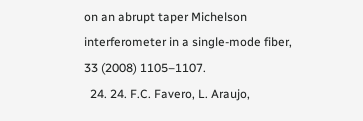on an abrupt taper Michelson interferometer in a single-mode fiber, 33 (2008) 1105–1107.
  24. 24. F.C. Favero, L. Araujo,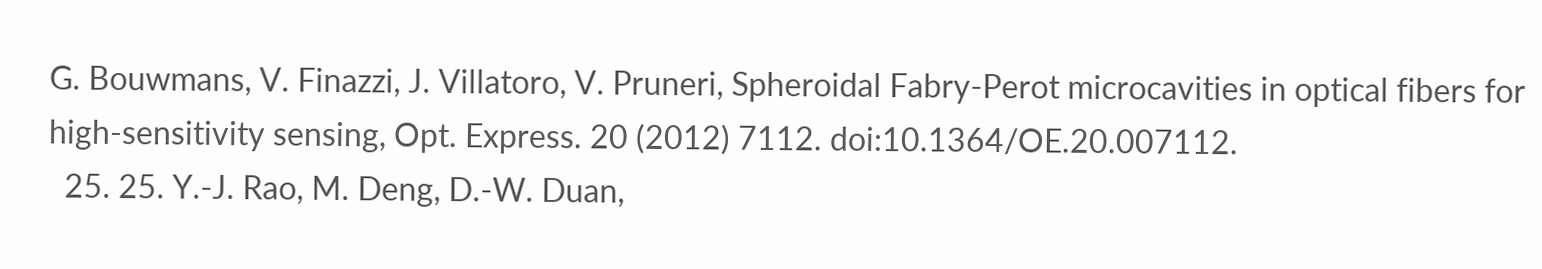G. Bouwmans, V. Finazzi, J. Villatoro, V. Pruneri, Spheroidal Fabry-Perot microcavities in optical fibers for high-sensitivity sensing, Opt. Express. 20 (2012) 7112. doi:10.1364/OE.20.007112.
  25. 25. Y.-J. Rao, M. Deng, D.-W. Duan,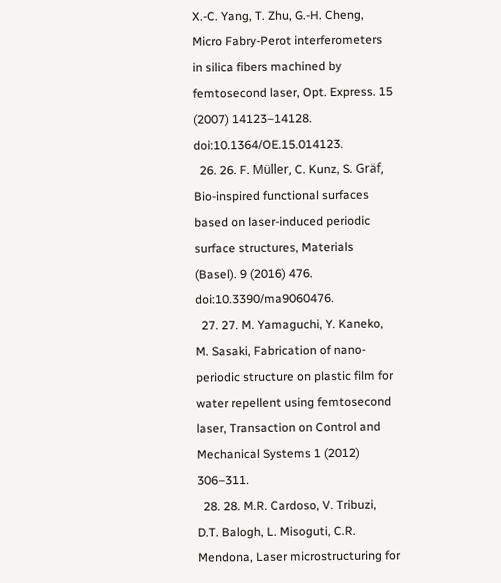X.-C. Yang, T. Zhu, G.-H. Cheng, Micro Fabry-Perot interferometers in silica fibers machined by femtosecond laser, Opt. Express. 15 (2007) 14123–14128. doi:10.1364/OE.15.014123.
  26. 26. F. Müller, C. Kunz, S. Gräf, Bio-inspired functional surfaces based on laser-induced periodic surface structures, Materials (Basel). 9 (2016) 476. doi:10.3390/ma9060476.
  27. 27. M. Yamaguchi, Y. Kaneko, M. Sasaki, Fabrication of nano-periodic structure on plastic film for water repellent using femtosecond laser, Transaction on Control and Mechanical Systems 1 (2012) 306–311.
  28. 28. M.R. Cardoso, V. Tribuzi, D.T. Balogh, L. Misoguti, C.R. Mendona, Laser microstructuring for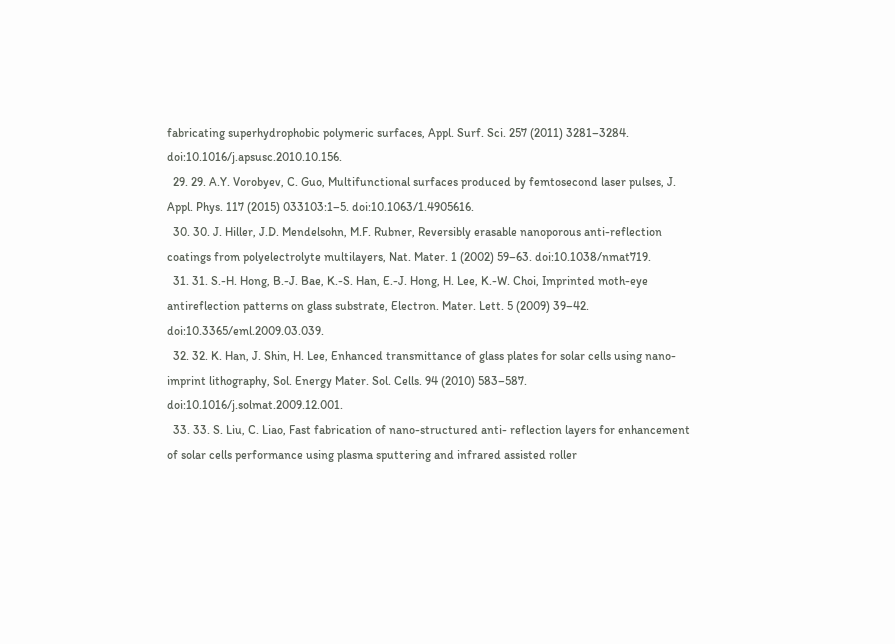fabricating superhydrophobic polymeric surfaces, Appl. Surf. Sci. 257 (2011) 3281–3284. doi:10.1016/j.apsusc.2010.10.156.
  29. 29. A.Y. Vorobyev, C. Guo, Multifunctional surfaces produced by femtosecond laser pulses, J. Appl. Phys. 117 (2015) 033103:1–5. doi:10.1063/1.4905616.
  30. 30. J. Hiller, J.D. Mendelsohn, M.F. Rubner, Reversibly erasable nanoporous anti-reflection coatings from polyelectrolyte multilayers, Nat. Mater. 1 (2002) 59–63. doi:10.1038/nmat719.
  31. 31. S.-H. Hong, B.-J. Bae, K.-S. Han, E.-J. Hong, H. Lee, K.-W. Choi, Imprinted moth-eye antireflection patterns on glass substrate, Electron. Mater. Lett. 5 (2009) 39–42. doi:10.3365/eml.2009.03.039.
  32. 32. K. Han, J. Shin, H. Lee, Enhanced transmittance of glass plates for solar cells using nano-imprint lithography, Sol. Energy Mater. Sol. Cells. 94 (2010) 583–587. doi:10.1016/j.solmat.2009.12.001.
  33. 33. S. Liu, C. Liao, Fast fabrication of nano-structured anti- reflection layers for enhancement of solar cells performance using plasma sputtering and infrared assisted roller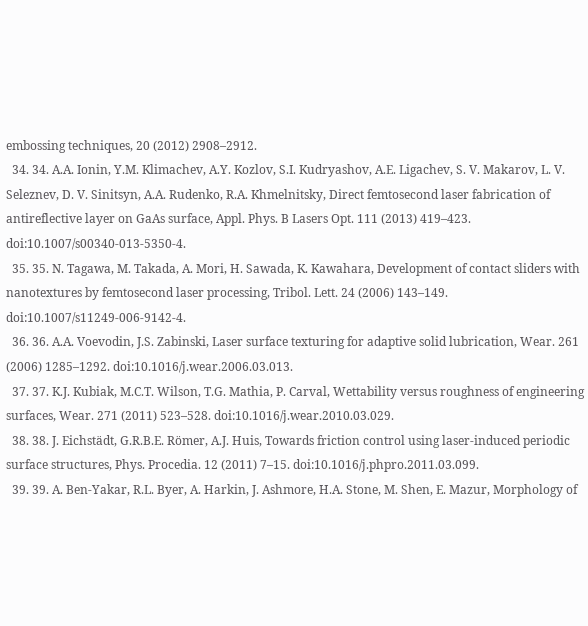embossing techniques, 20 (2012) 2908–2912.
  34. 34. A.A. Ionin, Y.M. Klimachev, A.Y. Kozlov, S.I. Kudryashov, A.E. Ligachev, S. V. Makarov, L. V. Seleznev, D. V. Sinitsyn, A.A. Rudenko, R.A. Khmelnitsky, Direct femtosecond laser fabrication of antireflective layer on GaAs surface, Appl. Phys. B Lasers Opt. 111 (2013) 419–423. doi:10.1007/s00340-013-5350-4.
  35. 35. N. Tagawa, M. Takada, A. Mori, H. Sawada, K. Kawahara, Development of contact sliders with nanotextures by femtosecond laser processing, Tribol. Lett. 24 (2006) 143–149. doi:10.1007/s11249-006-9142-4.
  36. 36. A.A. Voevodin, J.S. Zabinski, Laser surface texturing for adaptive solid lubrication, Wear. 261 (2006) 1285–1292. doi:10.1016/j.wear.2006.03.013.
  37. 37. K.J. Kubiak, M.C.T. Wilson, T.G. Mathia, P. Carval, Wettability versus roughness of engineering surfaces, Wear. 271 (2011) 523–528. doi:10.1016/j.wear.2010.03.029.
  38. 38. J. Eichstädt, G.R.B.E. Römer, A.J. Huis, Towards friction control using laser-induced periodic surface structures, Phys. Procedia. 12 (2011) 7–15. doi:10.1016/j.phpro.2011.03.099.
  39. 39. A. Ben-Yakar, R.L. Byer, A. Harkin, J. Ashmore, H.A. Stone, M. Shen, E. Mazur, Morphology of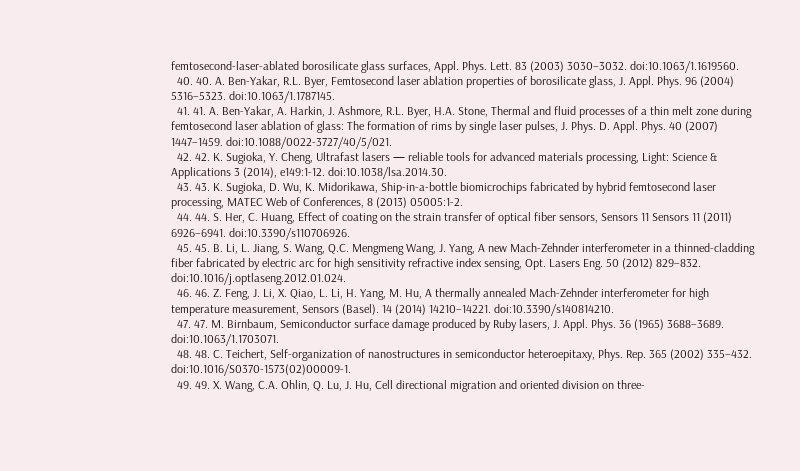femtosecond-laser-ablated borosilicate glass surfaces, Appl. Phys. Lett. 83 (2003) 3030–3032. doi:10.1063/1.1619560.
  40. 40. A. Ben-Yakar, R.L. Byer, Femtosecond laser ablation properties of borosilicate glass, J. Appl. Phys. 96 (2004) 5316–5323. doi:10.1063/1.1787145.
  41. 41. A. Ben-Yakar, A. Harkin, J. Ashmore, R.L. Byer, H.A. Stone, Thermal and fluid processes of a thin melt zone during femtosecond laser ablation of glass: The formation of rims by single laser pulses, J. Phys. D. Appl. Phys. 40 (2007) 1447–1459. doi:10.1088/0022-3727/40/5/021.
  42. 42. K. Sugioka, Y. Cheng, Ultrafast lasers — reliable tools for advanced materials processing, Light: Science & Applications 3 (2014), e149:1-12. doi:10.1038/lsa.2014.30.
  43. 43. K. Sugioka, D. Wu, K. Midorikawa, Ship-in-a-bottle biomicrochips fabricated by hybrid femtosecond laser processing, MATEC Web of Conferences, 8 (2013) 05005:1-2.
  44. 44. S. Her, C. Huang, Effect of coating on the strain transfer of optical fiber sensors, Sensors 11 Sensors 11 (2011) 6926–6941. doi:10.3390/s110706926.
  45. 45. B. Li, L. Jiang, S. Wang, Q.C. Mengmeng Wang, J. Yang, A new Mach-Zehnder interferometer in a thinned-cladding fiber fabricated by electric arc for high sensitivity refractive index sensing, Opt. Lasers Eng. 50 (2012) 829–832. doi:10.1016/j.optlaseng.2012.01.024.
  46. 46. Z. Feng, J. Li, X. Qiao, L. Li, H. Yang, M. Hu, A thermally annealed Mach-Zehnder interferometer for high temperature measurement, Sensors (Basel). 14 (2014) 14210–14221. doi:10.3390/s140814210.
  47. 47. M. Birnbaum, Semiconductor surface damage produced by Ruby lasers, J. Appl. Phys. 36 (1965) 3688–3689. doi:10.1063/1.1703071.
  48. 48. C. Teichert, Self-organization of nanostructures in semiconductor heteroepitaxy, Phys. Rep. 365 (2002) 335–432. doi:10.1016/S0370-1573(02)00009-1.
  49. 49. X. Wang, C.A. Ohlin, Q. Lu, J. Hu, Cell directional migration and oriented division on three-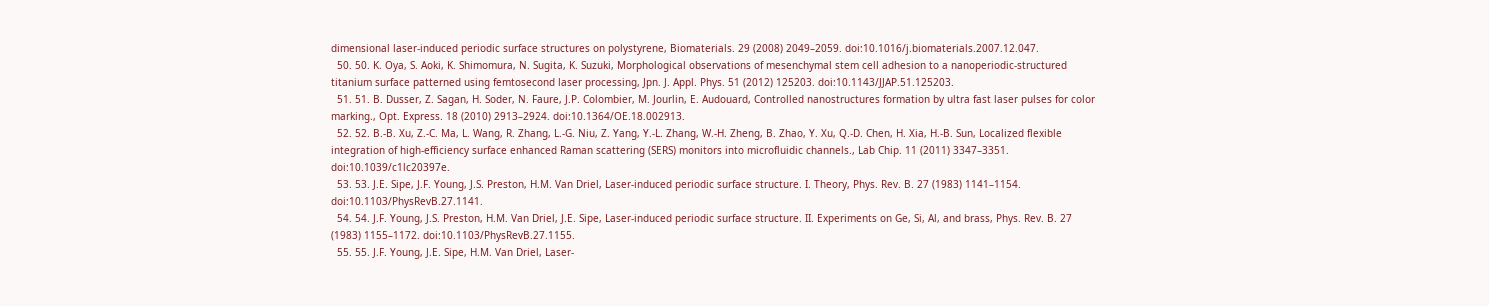dimensional laser-induced periodic surface structures on polystyrene, Biomaterials. 29 (2008) 2049–2059. doi:10.1016/j.biomaterials.2007.12.047.
  50. 50. K. Oya, S. Aoki, K. Shimomura, N. Sugita, K. Suzuki, Morphological observations of mesenchymal stem cell adhesion to a nanoperiodic-structured titanium surface patterned using femtosecond laser processing, Jpn. J. Appl. Phys. 51 (2012) 125203. doi:10.1143/JJAP.51.125203.
  51. 51. B. Dusser, Z. Sagan, H. Soder, N. Faure, J.P. Colombier, M. Jourlin, E. Audouard, Controlled nanostructures formation by ultra fast laser pulses for color marking., Opt. Express. 18 (2010) 2913–2924. doi:10.1364/OE.18.002913.
  52. 52. B.-B. Xu, Z.-C. Ma, L. Wang, R. Zhang, L.-G. Niu, Z. Yang, Y.-L. Zhang, W.-H. Zheng, B. Zhao, Y. Xu, Q.-D. Chen, H. Xia, H.-B. Sun, Localized flexible integration of high-efficiency surface enhanced Raman scattering (SERS) monitors into microfluidic channels., Lab Chip. 11 (2011) 3347–3351. doi:10.1039/c1lc20397e.
  53. 53. J.E. Sipe, J.F. Young, J.S. Preston, H.M. Van Driel, Laser-induced periodic surface structure. I. Theory, Phys. Rev. B. 27 (1983) 1141–1154. doi:10.1103/PhysRevB.27.1141.
  54. 54. J.F. Young, J.S. Preston, H.M. Van Driel, J.E. Sipe, Laser-induced periodic surface structure. II. Experiments on Ge, Si, Al, and brass, Phys. Rev. B. 27 (1983) 1155–1172. doi:10.1103/PhysRevB.27.1155.
  55. 55. J.F. Young, J.E. Sipe, H.M. Van Driel, Laser-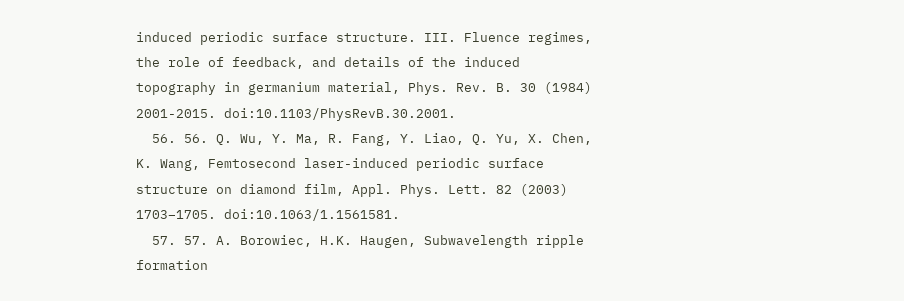induced periodic surface structure. III. Fluence regimes, the role of feedback, and details of the induced topography in germanium material, Phys. Rev. B. 30 (1984) 2001-2015. doi:10.1103/PhysRevB.30.2001.
  56. 56. Q. Wu, Y. Ma, R. Fang, Y. Liao, Q. Yu, X. Chen, K. Wang, Femtosecond laser-induced periodic surface structure on diamond film, Appl. Phys. Lett. 82 (2003) 1703–1705. doi:10.1063/1.1561581.
  57. 57. A. Borowiec, H.K. Haugen, Subwavelength ripple formation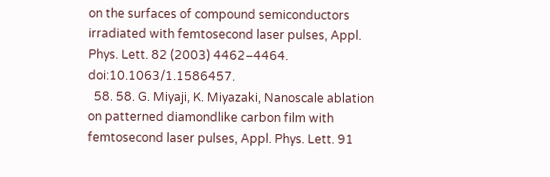on the surfaces of compound semiconductors irradiated with femtosecond laser pulses, Appl. Phys. Lett. 82 (2003) 4462–4464. doi:10.1063/1.1586457.
  58. 58. G. Miyaji, K. Miyazaki, Nanoscale ablation on patterned diamondlike carbon film with femtosecond laser pulses, Appl. Phys. Lett. 91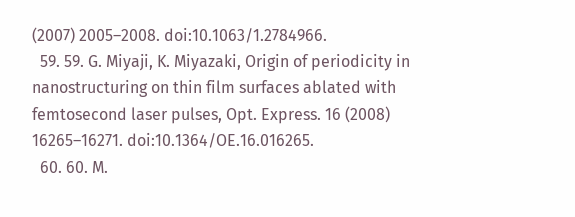(2007) 2005–2008. doi:10.1063/1.2784966.
  59. 59. G. Miyaji, K. Miyazaki, Origin of periodicity in nanostructuring on thin film surfaces ablated with femtosecond laser pulses, Opt. Express. 16 (2008) 16265–16271. doi:10.1364/OE.16.016265.
  60. 60. M.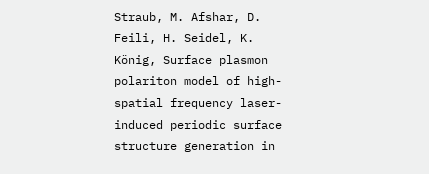Straub, M. Afshar, D. Feili, H. Seidel, K. König, Surface plasmon polariton model of high-spatial frequency laser-induced periodic surface structure generation in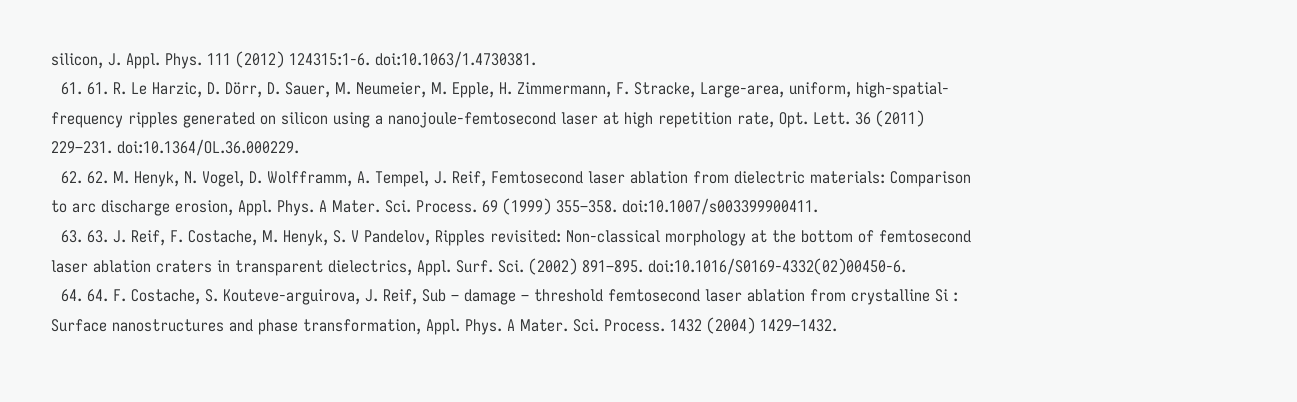silicon, J. Appl. Phys. 111 (2012) 124315:1-6. doi:10.1063/1.4730381.
  61. 61. R. Le Harzic, D. Dörr, D. Sauer, M. Neumeier, M. Epple, H. Zimmermann, F. Stracke, Large-area, uniform, high-spatial-frequency ripples generated on silicon using a nanojoule-femtosecond laser at high repetition rate, Opt. Lett. 36 (2011) 229–231. doi:10.1364/OL.36.000229.
  62. 62. M. Henyk, N. Vogel, D. Wolfframm, A. Tempel, J. Reif, Femtosecond laser ablation from dielectric materials: Comparison to arc discharge erosion, Appl. Phys. A Mater. Sci. Process. 69 (1999) 355–358. doi:10.1007/s003399900411.
  63. 63. J. Reif, F. Costache, M. Henyk, S. V Pandelov, Ripples revisited: Non-classical morphology at the bottom of femtosecond laser ablation craters in transparent dielectrics, Appl. Surf. Sci. (2002) 891–895. doi:10.1016/S0169-4332(02)00450-6.
  64. 64. F. Costache, S. Kouteve-arguirova, J. Reif, Sub – damage – threshold femtosecond laser ablation from crystalline Si : Surface nanostructures and phase transformation, Appl. Phys. A Mater. Sci. Process. 1432 (2004) 1429–1432.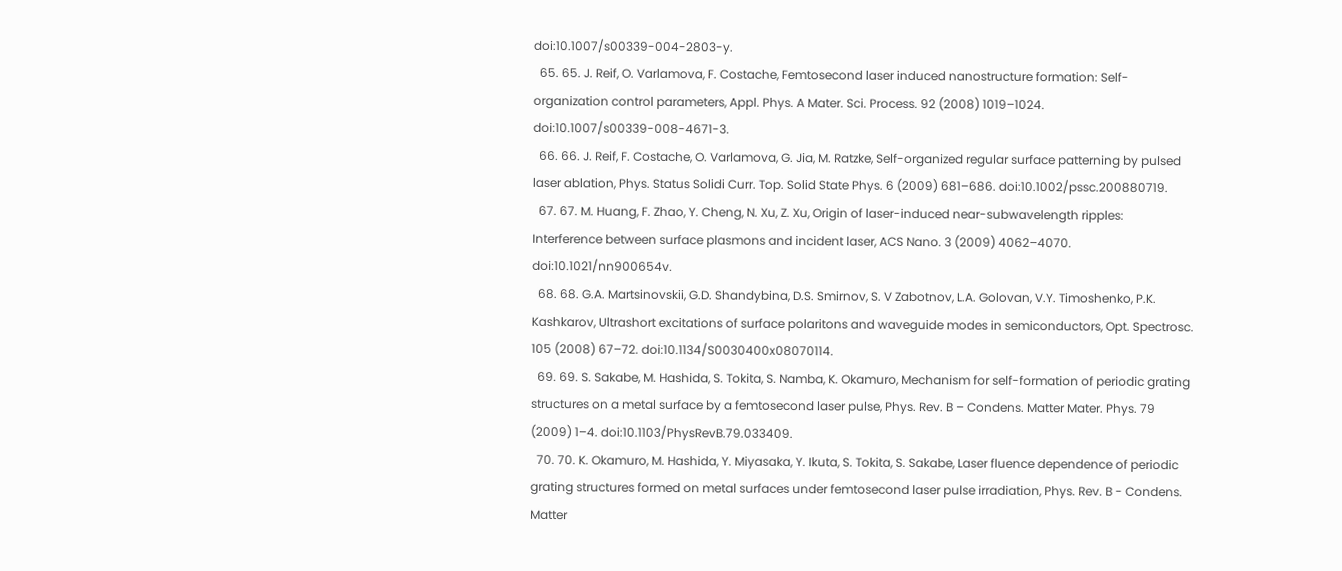doi:10.1007/s00339-004-2803-y.
  65. 65. J. Reif, O. Varlamova, F. Costache, Femtosecond laser induced nanostructure formation: Self-organization control parameters, Appl. Phys. A Mater. Sci. Process. 92 (2008) 1019–1024. doi:10.1007/s00339-008-4671-3.
  66. 66. J. Reif, F. Costache, O. Varlamova, G. Jia, M. Ratzke, Self-organized regular surface patterning by pulsed laser ablation, Phys. Status Solidi Curr. Top. Solid State Phys. 6 (2009) 681–686. doi:10.1002/pssc.200880719.
  67. 67. M. Huang, F. Zhao, Y. Cheng, N. Xu, Z. Xu, Origin of laser-induced near-subwavelength ripples: Interference between surface plasmons and incident laser, ACS Nano. 3 (2009) 4062–4070. doi:10.1021/nn900654v.
  68. 68. G.A. Martsinovskii, G.D. Shandybina, D.S. Smirnov, S. V Zabotnov, L.A. Golovan, V.Y. Timoshenko, P.K. Kashkarov, Ultrashort excitations of surface polaritons and waveguide modes in semiconductors, Opt. Spectrosc. 105 (2008) 67–72. doi:10.1134/S0030400x08070114.
  69. 69. S. Sakabe, M. Hashida, S. Tokita, S. Namba, K. Okamuro, Mechanism for self-formation of periodic grating structures on a metal surface by a femtosecond laser pulse, Phys. Rev. B – Condens. Matter Mater. Phys. 79 (2009) 1–4. doi:10.1103/PhysRevB.79.033409.
  70. 70. K. Okamuro, M. Hashida, Y. Miyasaka, Y. Ikuta, S. Tokita, S. Sakabe, Laser fluence dependence of periodic grating structures formed on metal surfaces under femtosecond laser pulse irradiation, Phys. Rev. B - Condens. Matter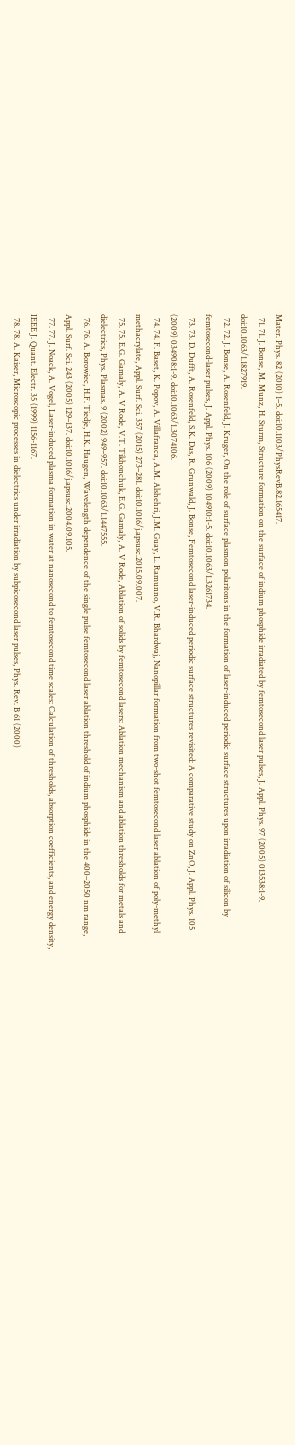Mater. Phys. 82 (2010) 1–5. doi:10.1103/PhysRevB.82.165417.
  71. 71. J. Bonse, M. Munz, H. Sturm, Structure formation on the surface of indium phosphide irradiated by femtosecond laser pulses, J. Appl. Phys. 97 (2005) 013538:1-9. doi:10.1063/1.1827919.
  72. 72. J. Bonse, A. Rosenfeld, J. Kruger, On the role of surface plasmon polaritons in the formation of laser-induced periodic surface structures upon irradiation of silicon by femtosecond-laser pulses, J. Appl. Phys. 106 (2009) 104910:1-5. doi:10.1063/1.3261734.
  73. 73. D. Dufft, A. Rosenfeld, S.K. Das, R. Grunwald, J. Bonse, Femtosecond laser-induced periodic surface structures revisited: A comparative study on ZnO, J. Appl. Phys. 105 (2009) 034908:1-9. doi:10.1063/1.3074106.
  74. 74. F. Baset, K. Popov, A. Villafranca, A.M. Alshehri, J.M. Guay, L. Ramunno, V.R. Bhardwaj, Nanopillar formation from two-shot femtosecond laser ablation of poly-methyl methacrylate, Appl. Surf. Sci. 357 (2015) 273–281. doi:10.1016/j.apsusc.2015.09.007.
  75. 75. E.G. Gamaly, A. V Rode, V.T. Tikhonchuk, E.G. Gamaly, A. V Rode, Ablation of solids by femtosecond lasers: Ablation mechanism and ablation thresholds for metals and dielectrics, Phys. Plasmas. 9 (2002) 949–957. doi:10.1063/1.1447555.
  76. 76. A. Borowiec, H.F. Tiedje, H.K. Haugen, Wavelength dependence of the single pulse femtosecond laser ablation threshold of indium phosphide in the 400–2050 nm range, Appl. Surf. Sci. 243 (2005) 129–137. doi:10.1016/j.apsusc.2004.09.105.
  77. 77. J. Noack, A. Vogel, Laser-induced plasma formation in water at nanosecond to femtosecond time scales: Calculation of thresholds, absorption coefficients, and energy density, IEEE J. Quant. Electr. 35 (1999) 1156-1167.
  78. 78. A. Kaiser, Microscopic processes in dielectrics under irradiation by subpicosecond laser pulses, Phys. Rev. B 61 (2000)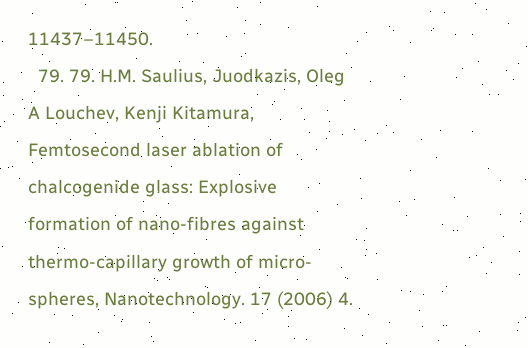11437–11450.
  79. 79. H.M. Saulius, Juodkazis, Oleg A Louchev, Kenji Kitamura, Femtosecond laser ablation of chalcogenide glass: Explosive formation of nano-fibres against thermo-capillary growth of micro-spheres, Nanotechnology. 17 (2006) 4.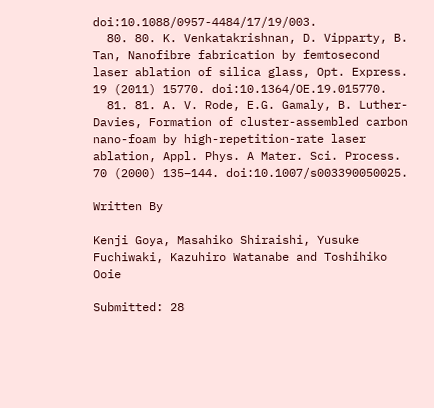doi:10.1088/0957-4484/17/19/003.
  80. 80. K. Venkatakrishnan, D. Vipparty, B. Tan, Nanofibre fabrication by femtosecond laser ablation of silica glass, Opt. Express. 19 (2011) 15770. doi:10.1364/OE.19.015770.
  81. 81. A. V. Rode, E.G. Gamaly, B. Luther-Davies, Formation of cluster-assembled carbon nano-foam by high-repetition-rate laser ablation, Appl. Phys. A Mater. Sci. Process. 70 (2000) 135–144. doi:10.1007/s003390050025.

Written By

Kenji Goya, Masahiko Shiraishi, Yusuke Fuchiwaki, Kazuhiro Watanabe and Toshihiko Ooie

Submitted: 28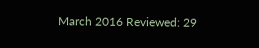March 2016 Reviewed: 29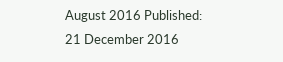August 2016 Published: 21 December 2016